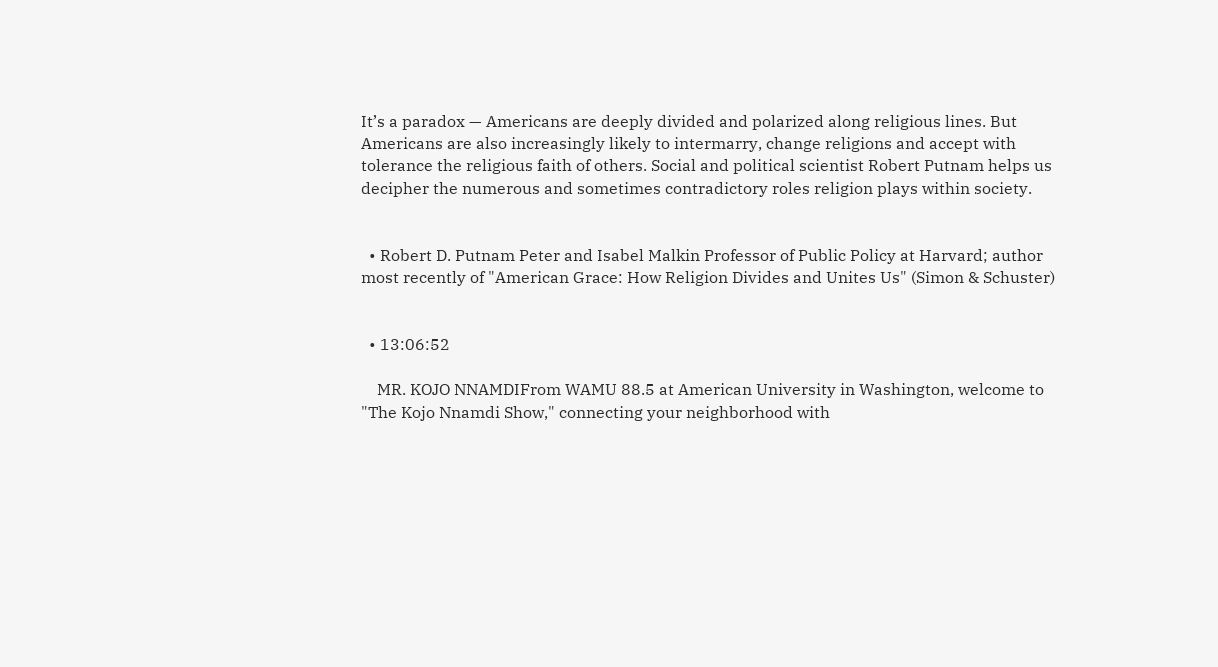It’s a paradox — Americans are deeply divided and polarized along religious lines. But Americans are also increasingly likely to intermarry, change religions and accept with tolerance the religious faith of others. Social and political scientist Robert Putnam helps us decipher the numerous and sometimes contradictory roles religion plays within society.


  • Robert D. Putnam Peter and Isabel Malkin Professor of Public Policy at Harvard; author most recently of "American Grace: How Religion Divides and Unites Us" (Simon & Schuster)


  • 13:06:52

    MR. KOJO NNAMDIFrom WAMU 88.5 at American University in Washington, welcome to "The Kojo Nnamdi Show," connecting your neighborhood with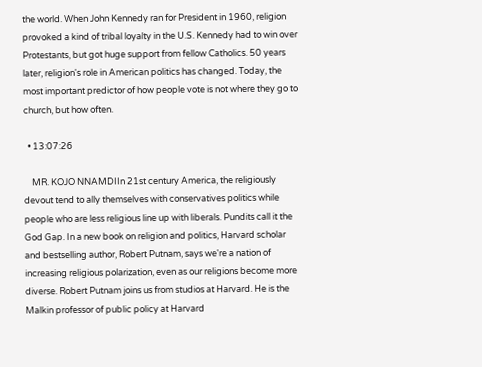the world. When John Kennedy ran for President in 1960, religion provoked a kind of tribal loyalty in the U.S. Kennedy had to win over Protestants, but got huge support from fellow Catholics. 50 years later, religion's role in American politics has changed. Today, the most important predictor of how people vote is not where they go to church, but how often.

  • 13:07:26

    MR. KOJO NNAMDIIn 21st century America, the religiously devout tend to ally themselves with conservatives politics while people who are less religious line up with liberals. Pundits call it the God Gap. In a new book on religion and politics, Harvard scholar and bestselling author, Robert Putnam, says we're a nation of increasing religious polarization, even as our religions become more diverse. Robert Putnam joins us from studios at Harvard. He is the Malkin professor of public policy at Harvard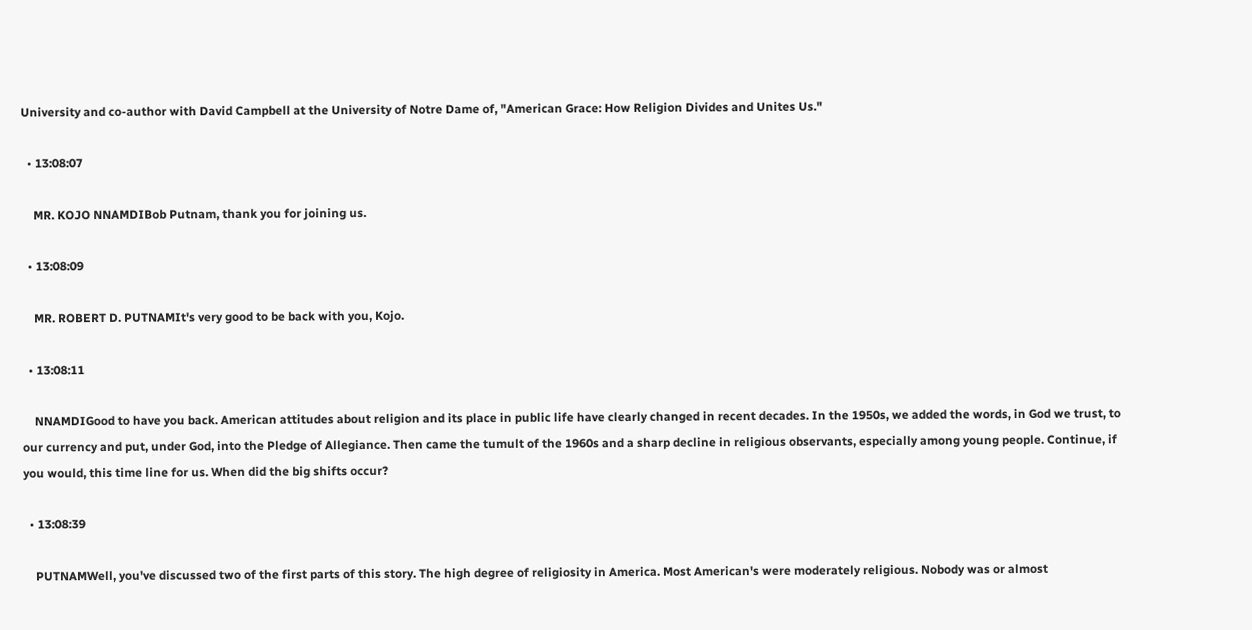University and co-author with David Campbell at the University of Notre Dame of, "American Grace: How Religion Divides and Unites Us."

  • 13:08:07

    MR. KOJO NNAMDIBob Putnam, thank you for joining us.

  • 13:08:09

    MR. ROBERT D. PUTNAMIt's very good to be back with you, Kojo.

  • 13:08:11

    NNAMDIGood to have you back. American attitudes about religion and its place in public life have clearly changed in recent decades. In the 1950s, we added the words, in God we trust, to our currency and put, under God, into the Pledge of Allegiance. Then came the tumult of the 1960s and a sharp decline in religious observants, especially among young people. Continue, if you would, this time line for us. When did the big shifts occur?

  • 13:08:39

    PUTNAMWell, you've discussed two of the first parts of this story. The high degree of religiosity in America. Most American's were moderately religious. Nobody was or almost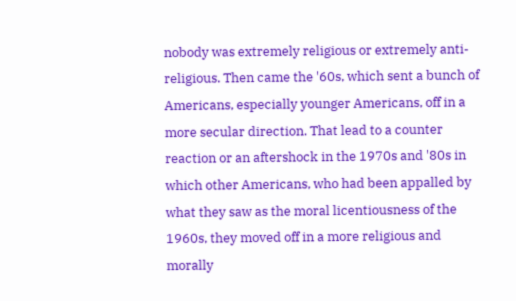nobody was extremely religious or extremely anti-religious. Then came the '60s, which sent a bunch of Americans, especially younger Americans, off in a more secular direction. That lead to a counter reaction or an aftershock in the 1970s and '80s in which other Americans, who had been appalled by what they saw as the moral licentiousness of the 1960s, they moved off in a more religious and morally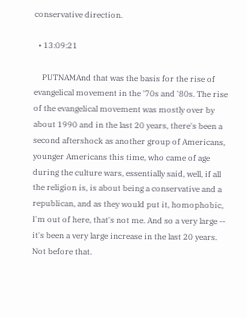conservative direction.

  • 13:09:21

    PUTNAMAnd that was the basis for the rise of evangelical movement in the '70s and '80s. The rise of the evangelical movement was mostly over by about 1990 and in the last 20 years, there's been a second aftershock as another group of Americans, younger Americans this time, who came of age during the culture wars, essentially said, well, if all the religion is, is about being a conservative and a republican, and as they would put it, homophobic, I'm out of here, that's not me. And so a very large -- it's been a very large increase in the last 20 years. Not before that.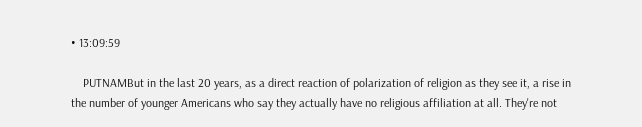• 13:09:59

    PUTNAMBut in the last 20 years, as a direct reaction of polarization of religion as they see it, a rise in the number of younger Americans who say they actually have no religious affiliation at all. They're not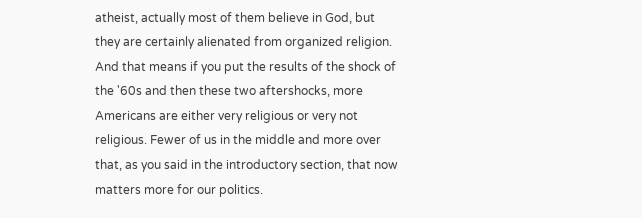atheist, actually most of them believe in God, but they are certainly alienated from organized religion. And that means if you put the results of the shock of the '60s and then these two aftershocks, more Americans are either very religious or very not religious. Fewer of us in the middle and more over that, as you said in the introductory section, that now matters more for our politics.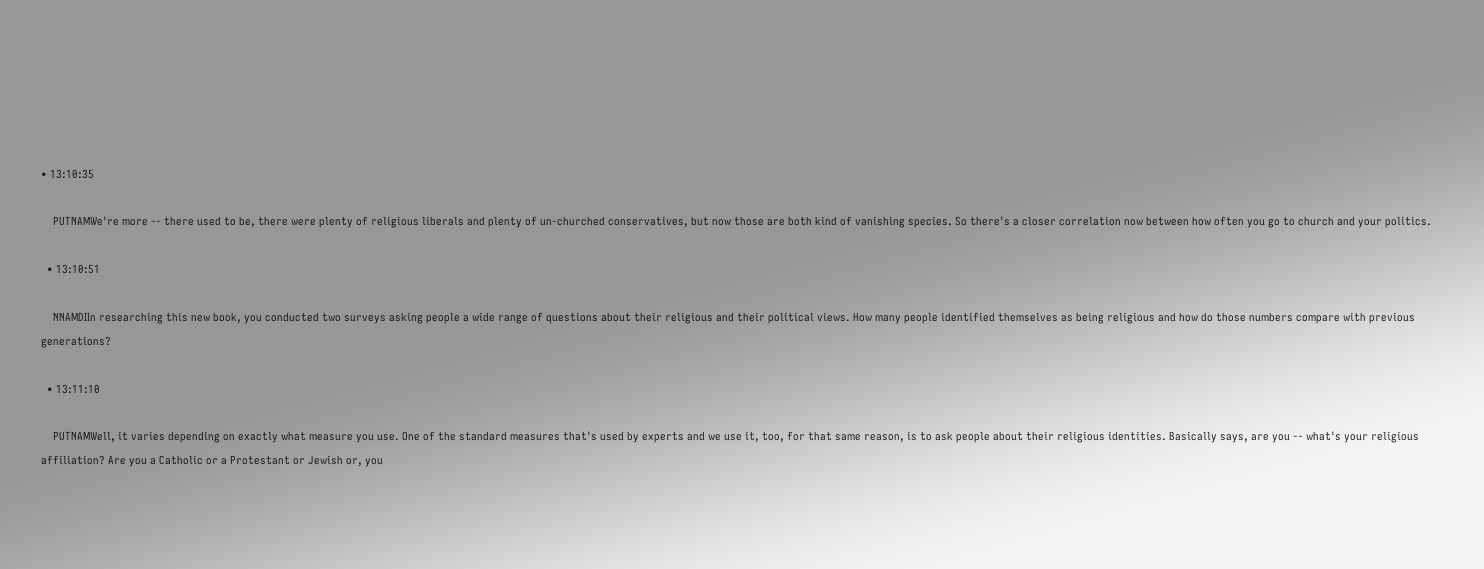• 13:10:35

    PUTNAMWe're more -- there used to be, there were plenty of religious liberals and plenty of un-churched conservatives, but now those are both kind of vanishing species. So there's a closer correlation now between how often you go to church and your politics.

  • 13:10:51

    NNAMDIIn researching this new book, you conducted two surveys asking people a wide range of questions about their religious and their political views. How many people identified themselves as being religious and how do those numbers compare with previous generations?

  • 13:11:10

    PUTNAMWell, it varies depending on exactly what measure you use. One of the standard measures that's used by experts and we use it, too, for that same reason, is to ask people about their religious identities. Basically says, are you -- what's your religious affiliation? Are you a Catholic or a Protestant or Jewish or, you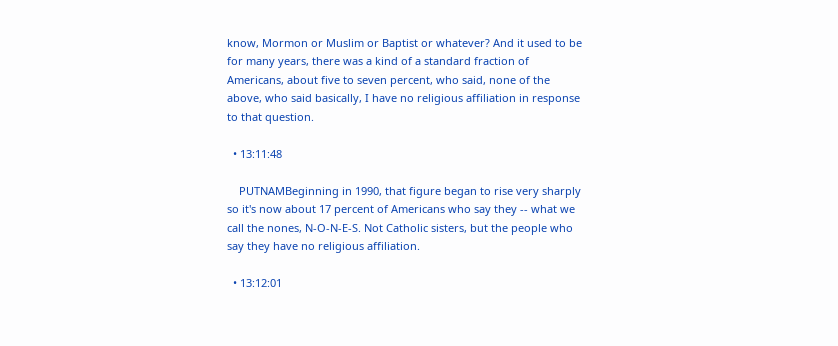know, Mormon or Muslim or Baptist or whatever? And it used to be for many years, there was a kind of a standard fraction of Americans, about five to seven percent, who said, none of the above, who said basically, I have no religious affiliation in response to that question.

  • 13:11:48

    PUTNAMBeginning in 1990, that figure began to rise very sharply so it's now about 17 percent of Americans who say they -- what we call the nones, N-O-N-E-S. Not Catholic sisters, but the people who say they have no religious affiliation.

  • 13:12:01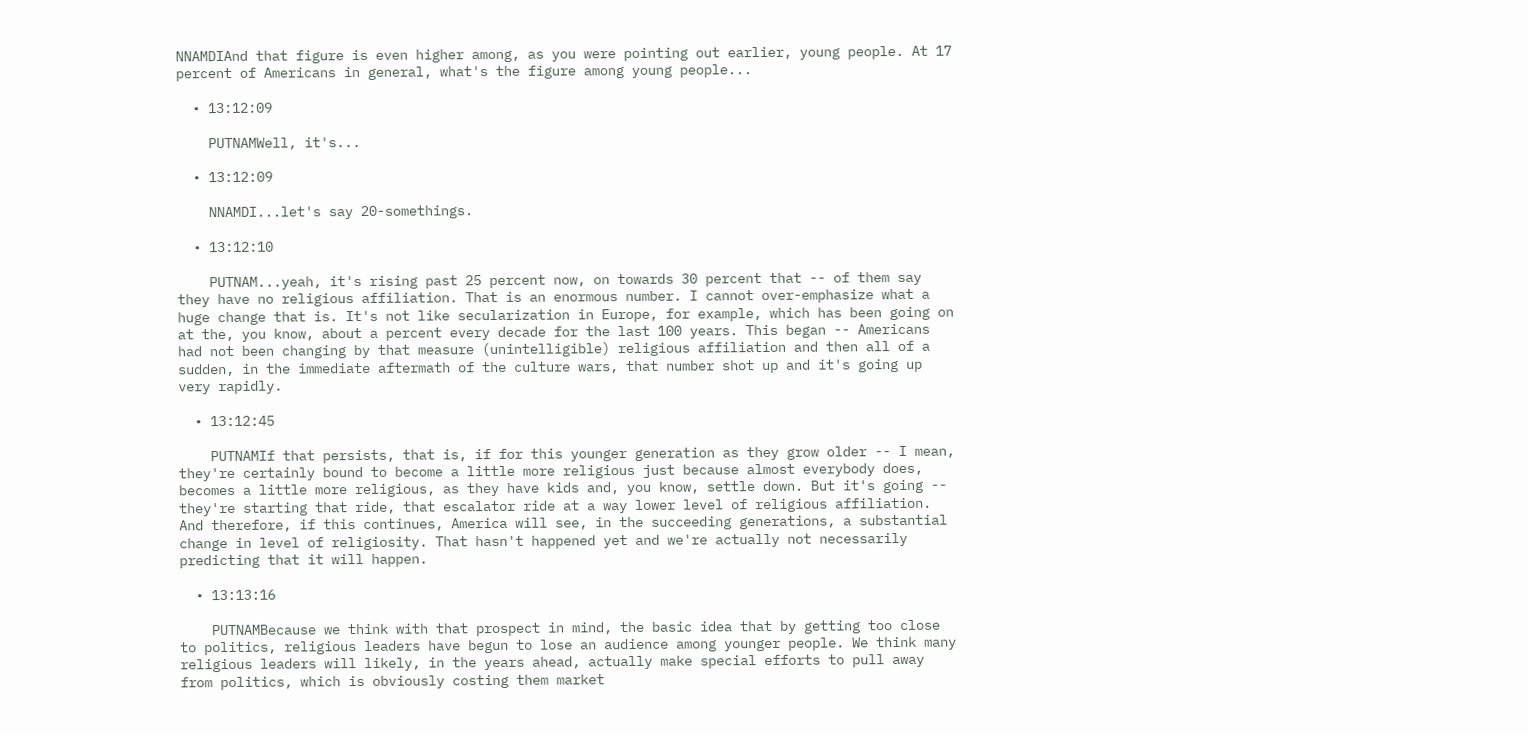NNAMDIAnd that figure is even higher among, as you were pointing out earlier, young people. At 17 percent of Americans in general, what's the figure among young people...

  • 13:12:09

    PUTNAMWell, it's...

  • 13:12:09

    NNAMDI...let's say 20-somethings.

  • 13:12:10

    PUTNAM...yeah, it's rising past 25 percent now, on towards 30 percent that -- of them say they have no religious affiliation. That is an enormous number. I cannot over-emphasize what a huge change that is. It's not like secularization in Europe, for example, which has been going on at the, you know, about a percent every decade for the last 100 years. This began -- Americans had not been changing by that measure (unintelligible) religious affiliation and then all of a sudden, in the immediate aftermath of the culture wars, that number shot up and it's going up very rapidly.

  • 13:12:45

    PUTNAMIf that persists, that is, if for this younger generation as they grow older -- I mean, they're certainly bound to become a little more religious just because almost everybody does, becomes a little more religious, as they have kids and, you know, settle down. But it's going -- they're starting that ride, that escalator ride at a way lower level of religious affiliation. And therefore, if this continues, America will see, in the succeeding generations, a substantial change in level of religiosity. That hasn't happened yet and we're actually not necessarily predicting that it will happen.

  • 13:13:16

    PUTNAMBecause we think with that prospect in mind, the basic idea that by getting too close to politics, religious leaders have begun to lose an audience among younger people. We think many religious leaders will likely, in the years ahead, actually make special efforts to pull away from politics, which is obviously costing them market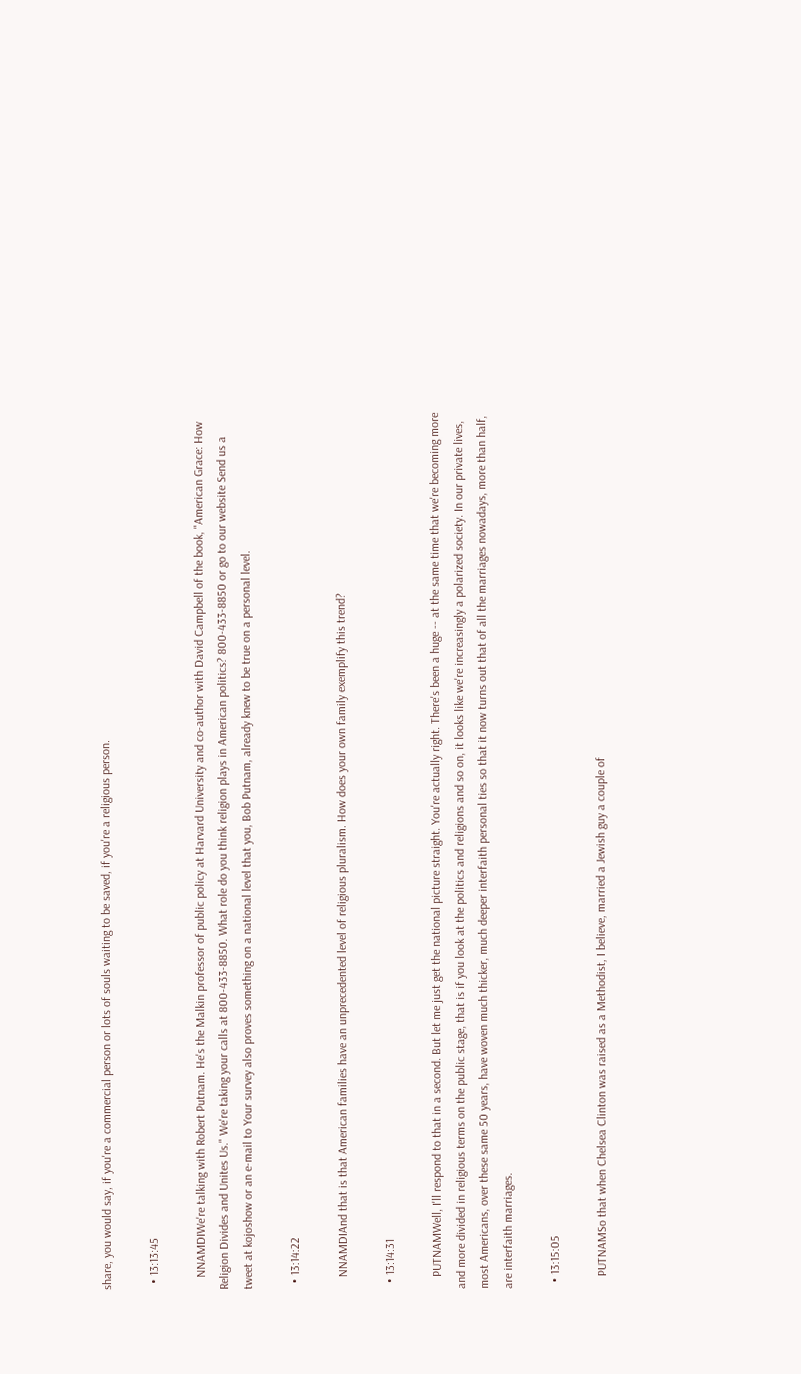share, you would say, if you're a commercial person or lots of souls waiting to be saved, if you're a religious person.

  • 13:13:45

    NNAMDIWe're talking with Robert Putnam. He's the Malkin professor of public policy at Harvard University and co-author with David Campbell of the book, "American Grace: How Religion Divides and Unites Us." We're taking your calls at 800-433-8850. What role do you think religion plays in American politics? 800-433-8850 or go to our website Send us a tweet at kojoshow or an e-mail to Your survey also proves something on a national level that you, Bob Putnam, already knew to be true on a personal level.

  • 13:14:22

    NNAMDIAnd that is that American families have an unprecedented level of religious pluralism. How does your own family exemplify this trend?

  • 13:14:31

    PUTNAMWell, I'll respond to that in a second. But let me just get the national picture straight. You're actually right. There's been a huge -- at the same time that we're becoming more and more divided in religious terms on the public stage, that is if you look at the politics and religions and so on, it looks like we're increasingly a polarized society. In our private lives, most Americans, over these same 50 years, have woven much thicker, much deeper interfaith personal ties so that it now turns out that of all the marriages nowadays, more than half, are interfaith marriages.

  • 13:15:05

    PUTNAMSo that when Chelsea Clinton was raised as a Methodist, I believe, married a Jewish guy a couple of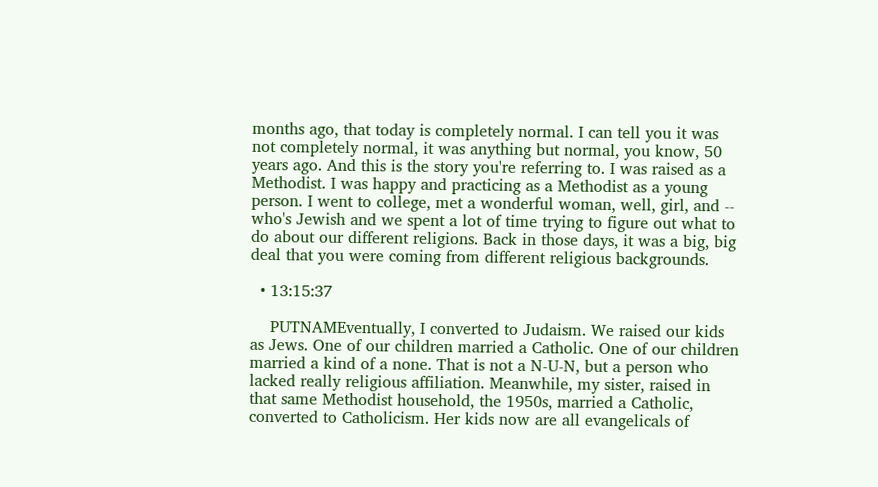months ago, that today is completely normal. I can tell you it was not completely normal, it was anything but normal, you know, 50 years ago. And this is the story you're referring to. I was raised as a Methodist. I was happy and practicing as a Methodist as a young person. I went to college, met a wonderful woman, well, girl, and -- who's Jewish and we spent a lot of time trying to figure out what to do about our different religions. Back in those days, it was a big, big deal that you were coming from different religious backgrounds.

  • 13:15:37

    PUTNAMEventually, I converted to Judaism. We raised our kids as Jews. One of our children married a Catholic. One of our children married a kind of a none. That is not a N-U-N, but a person who lacked really religious affiliation. Meanwhile, my sister, raised in that same Methodist household, the 1950s, married a Catholic, converted to Catholicism. Her kids now are all evangelicals of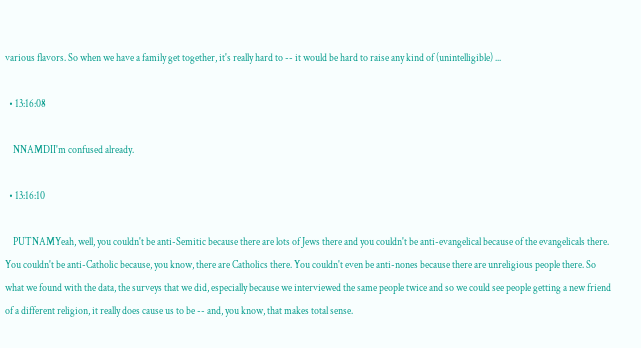various flavors. So when we have a family get together, it's really hard to -- it would be hard to raise any kind of (unintelligible) ...

  • 13:16:08

    NNAMDII'm confused already.

  • 13:16:10

    PUTNAMYeah, well, you couldn't be anti-Semitic because there are lots of Jews there and you couldn't be anti-evangelical because of the evangelicals there. You couldn't be anti-Catholic because, you know, there are Catholics there. You couldn't even be anti-nones because there are unreligious people there. So what we found with the data, the surveys that we did, especially because we interviewed the same people twice and so we could see people getting a new friend of a different religion, it really does cause us to be -- and, you know, that makes total sense.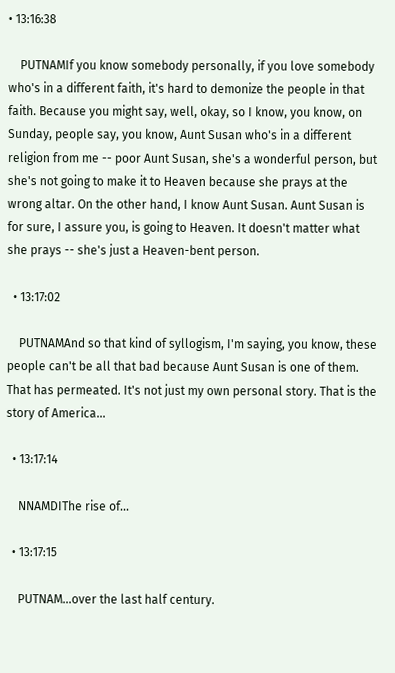• 13:16:38

    PUTNAMIf you know somebody personally, if you love somebody who's in a different faith, it's hard to demonize the people in that faith. Because you might say, well, okay, so I know, you know, on Sunday, people say, you know, Aunt Susan who's in a different religion from me -- poor Aunt Susan, she's a wonderful person, but she's not going to make it to Heaven because she prays at the wrong altar. On the other hand, I know Aunt Susan. Aunt Susan is for sure, I assure you, is going to Heaven. It doesn't matter what she prays -- she's just a Heaven-bent person.

  • 13:17:02

    PUTNAMAnd so that kind of syllogism, I'm saying, you know, these people can't be all that bad because Aunt Susan is one of them. That has permeated. It's not just my own personal story. That is the story of America...

  • 13:17:14

    NNAMDIThe rise of...

  • 13:17:15

    PUTNAM...over the last half century.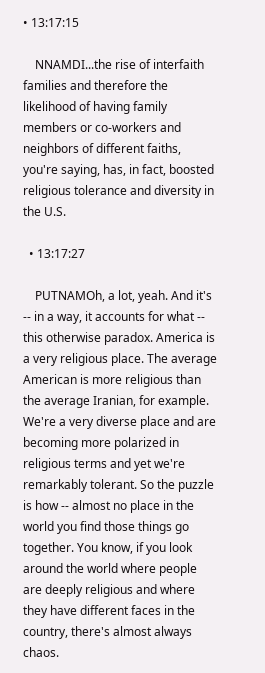• 13:17:15

    NNAMDI...the rise of interfaith families and therefore the likelihood of having family members or co-workers and neighbors of different faiths, you're saying, has, in fact, boosted religious tolerance and diversity in the U.S.

  • 13:17:27

    PUTNAMOh, a lot, yeah. And it's -- in a way, it accounts for what -- this otherwise paradox. America is a very religious place. The average American is more religious than the average Iranian, for example. We're a very diverse place and are becoming more polarized in religious terms and yet we're remarkably tolerant. So the puzzle is how -- almost no place in the world you find those things go together. You know, if you look around the world where people are deeply religious and where they have different faces in the country, there's almost always chaos.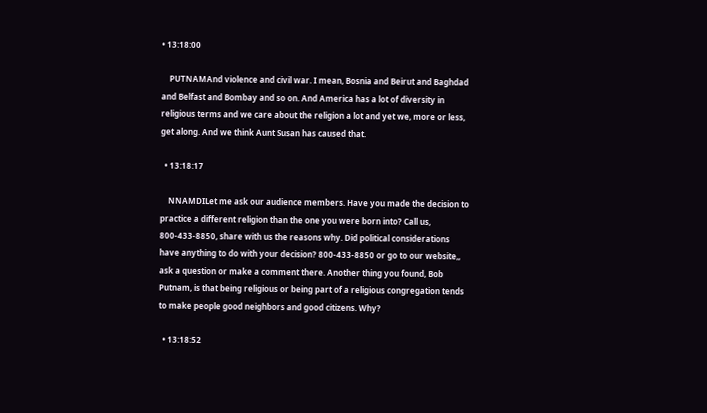• 13:18:00

    PUTNAMAnd violence and civil war. I mean, Bosnia and Beirut and Baghdad and Belfast and Bombay and so on. And America has a lot of diversity in religious terms and we care about the religion a lot and yet we, more or less, get along. And we think Aunt Susan has caused that.

  • 13:18:17

    NNAMDILet me ask our audience members. Have you made the decision to practice a different religion than the one you were born into? Call us, 800-433-8850, share with us the reasons why. Did political considerations have anything to do with your decision? 800-433-8850 or go to our website,, ask a question or make a comment there. Another thing you found, Bob Putnam, is that being religious or being part of a religious congregation tends to make people good neighbors and good citizens. Why?

  • 13:18:52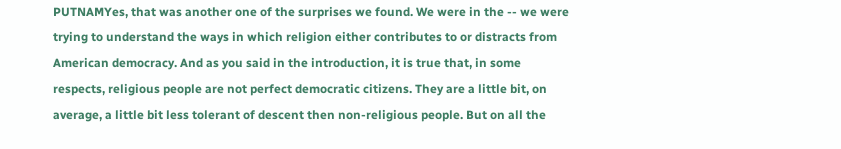PUTNAMYes, that was another one of the surprises we found. We were in the -- we were trying to understand the ways in which religion either contributes to or distracts from American democracy. And as you said in the introduction, it is true that, in some respects, religious people are not perfect democratic citizens. They are a little bit, on average, a little bit less tolerant of descent then non-religious people. But on all the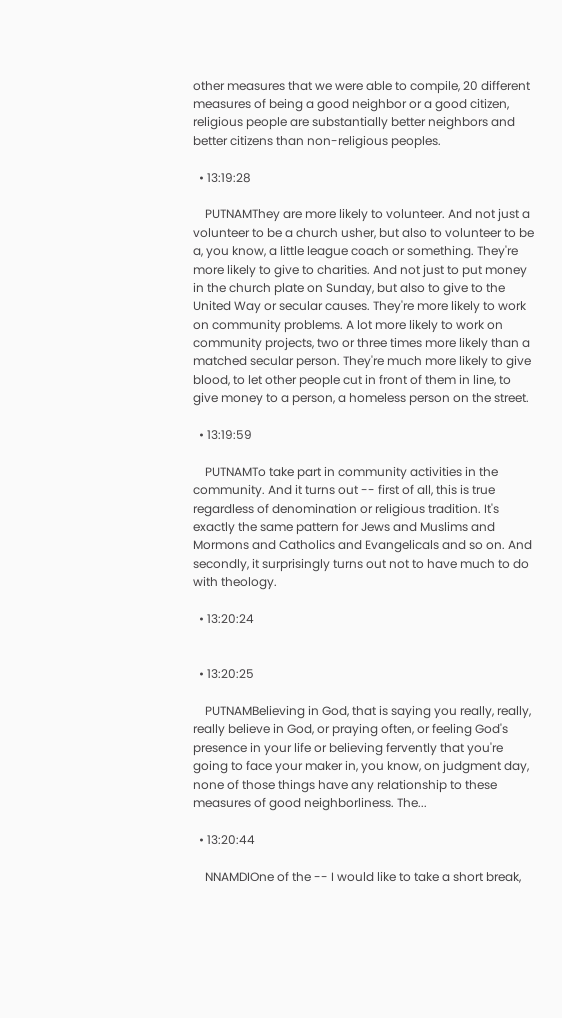other measures that we were able to compile, 20 different measures of being a good neighbor or a good citizen, religious people are substantially better neighbors and better citizens than non-religious peoples.

  • 13:19:28

    PUTNAMThey are more likely to volunteer. And not just a volunteer to be a church usher, but also to volunteer to be a, you know, a little league coach or something. They're more likely to give to charities. And not just to put money in the church plate on Sunday, but also to give to the United Way or secular causes. They're more likely to work on community problems. A lot more likely to work on community projects, two or three times more likely than a matched secular person. They're much more likely to give blood, to let other people cut in front of them in line, to give money to a person, a homeless person on the street.

  • 13:19:59

    PUTNAMTo take part in community activities in the community. And it turns out -- first of all, this is true regardless of denomination or religious tradition. It's exactly the same pattern for Jews and Muslims and Mormons and Catholics and Evangelicals and so on. And secondly, it surprisingly turns out not to have much to do with theology.

  • 13:20:24


  • 13:20:25

    PUTNAMBelieving in God, that is saying you really, really, really believe in God, or praying often, or feeling God's presence in your life or believing fervently that you're going to face your maker in, you know, on judgment day, none of those things have any relationship to these measures of good neighborliness. The...

  • 13:20:44

    NNAMDIOne of the -- I would like to take a short break,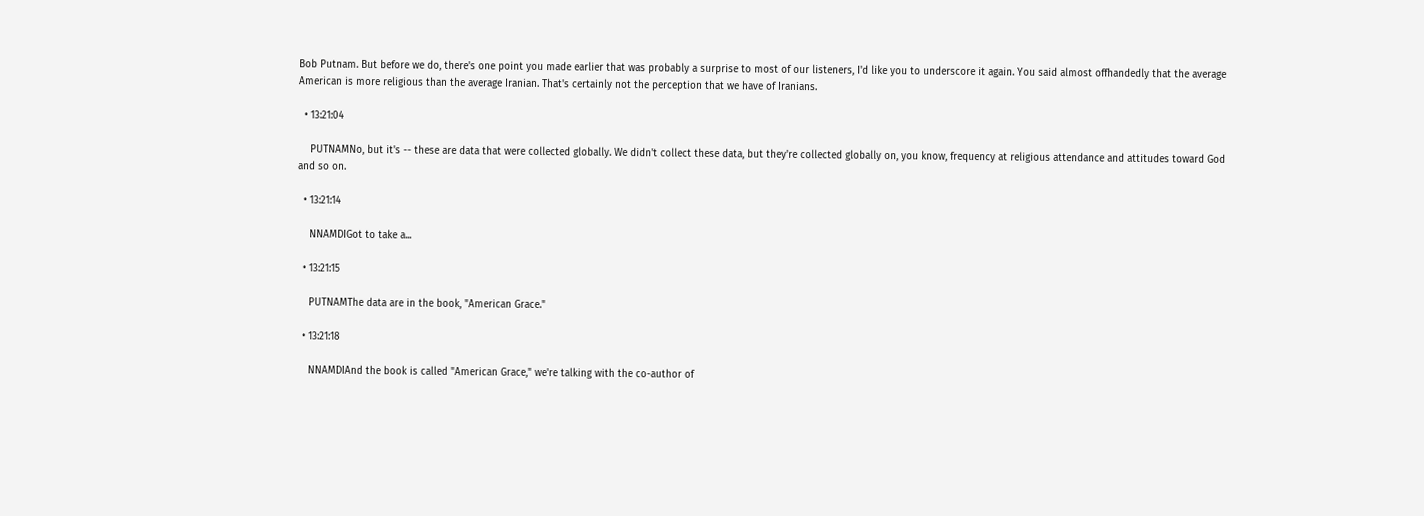Bob Putnam. But before we do, there's one point you made earlier that was probably a surprise to most of our listeners, I'd like you to underscore it again. You said almost offhandedly that the average American is more religious than the average Iranian. That's certainly not the perception that we have of Iranians.

  • 13:21:04

    PUTNAMNo, but it's -- these are data that were collected globally. We didn't collect these data, but they're collected globally on, you know, frequency at religious attendance and attitudes toward God and so on.

  • 13:21:14

    NNAMDIGot to take a...

  • 13:21:15

    PUTNAMThe data are in the book, "American Grace."

  • 13:21:18

    NNAMDIAnd the book is called "American Grace," we're talking with the co-author of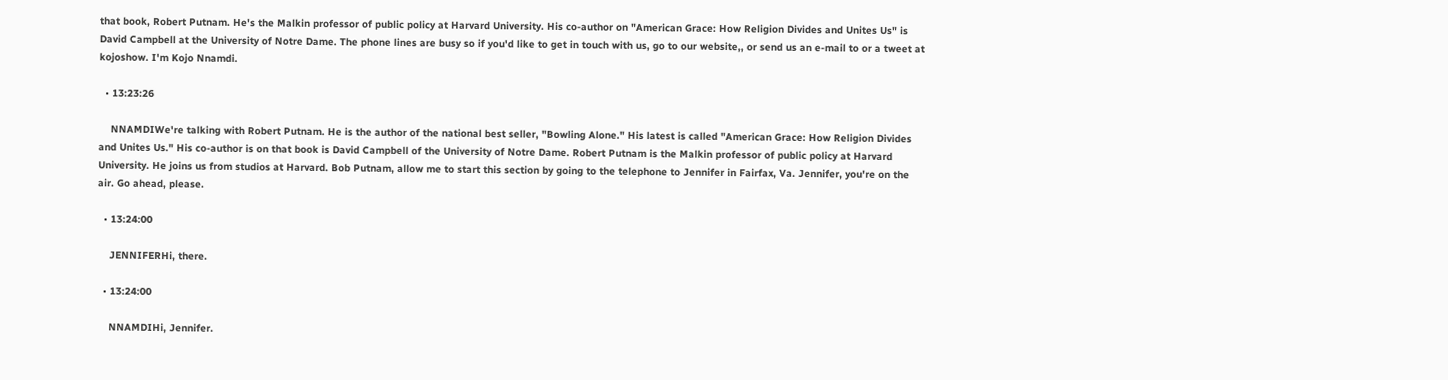that book, Robert Putnam. He's the Malkin professor of public policy at Harvard University. His co-author on "American Grace: How Religion Divides and Unites Us" is David Campbell at the University of Notre Dame. The phone lines are busy so if you'd like to get in touch with us, go to our website,, or send us an e-mail to or a tweet at kojoshow. I'm Kojo Nnamdi.

  • 13:23:26

    NNAMDIWe're talking with Robert Putnam. He is the author of the national best seller, "Bowling Alone." His latest is called "American Grace: How Religion Divides and Unites Us." His co-author is on that book is David Campbell of the University of Notre Dame. Robert Putnam is the Malkin professor of public policy at Harvard University. He joins us from studios at Harvard. Bob Putnam, allow me to start this section by going to the telephone to Jennifer in Fairfax, Va. Jennifer, you're on the air. Go ahead, please.

  • 13:24:00

    JENNIFERHi, there.

  • 13:24:00

    NNAMDIHi, Jennifer.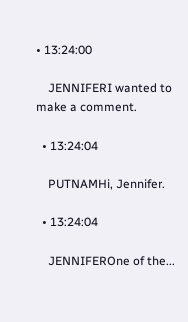• 13:24:00

    JENNIFERI wanted to make a comment.

  • 13:24:04

    PUTNAMHi, Jennifer.

  • 13:24:04

    JENNIFEROne of the...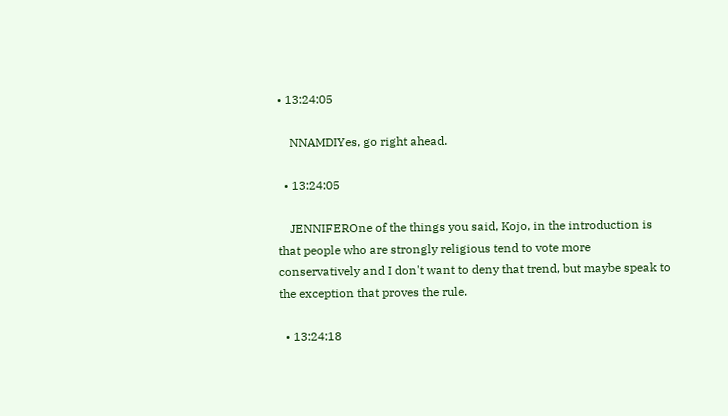• 13:24:05

    NNAMDIYes, go right ahead.

  • 13:24:05

    JENNIFEROne of the things you said, Kojo, in the introduction is that people who are strongly religious tend to vote more conservatively and I don't want to deny that trend, but maybe speak to the exception that proves the rule.

  • 13:24:18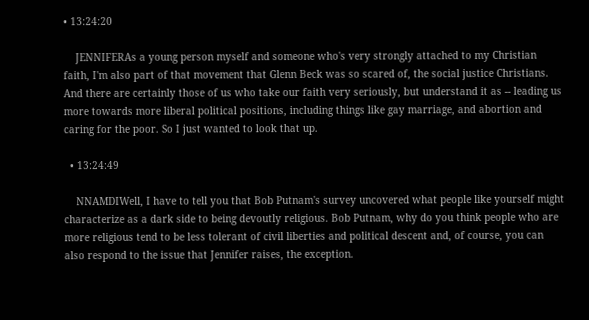• 13:24:20

    JENNIFERAs a young person myself and someone who's very strongly attached to my Christian faith, I'm also part of that movement that Glenn Beck was so scared of, the social justice Christians. And there are certainly those of us who take our faith very seriously, but understand it as -- leading us more towards more liberal political positions, including things like gay marriage, and abortion and caring for the poor. So I just wanted to look that up.

  • 13:24:49

    NNAMDIWell, I have to tell you that Bob Putnam's survey uncovered what people like yourself might characterize as a dark side to being devoutly religious. Bob Putnam, why do you think people who are more religious tend to be less tolerant of civil liberties and political descent and, of course, you can also respond to the issue that Jennifer raises, the exception.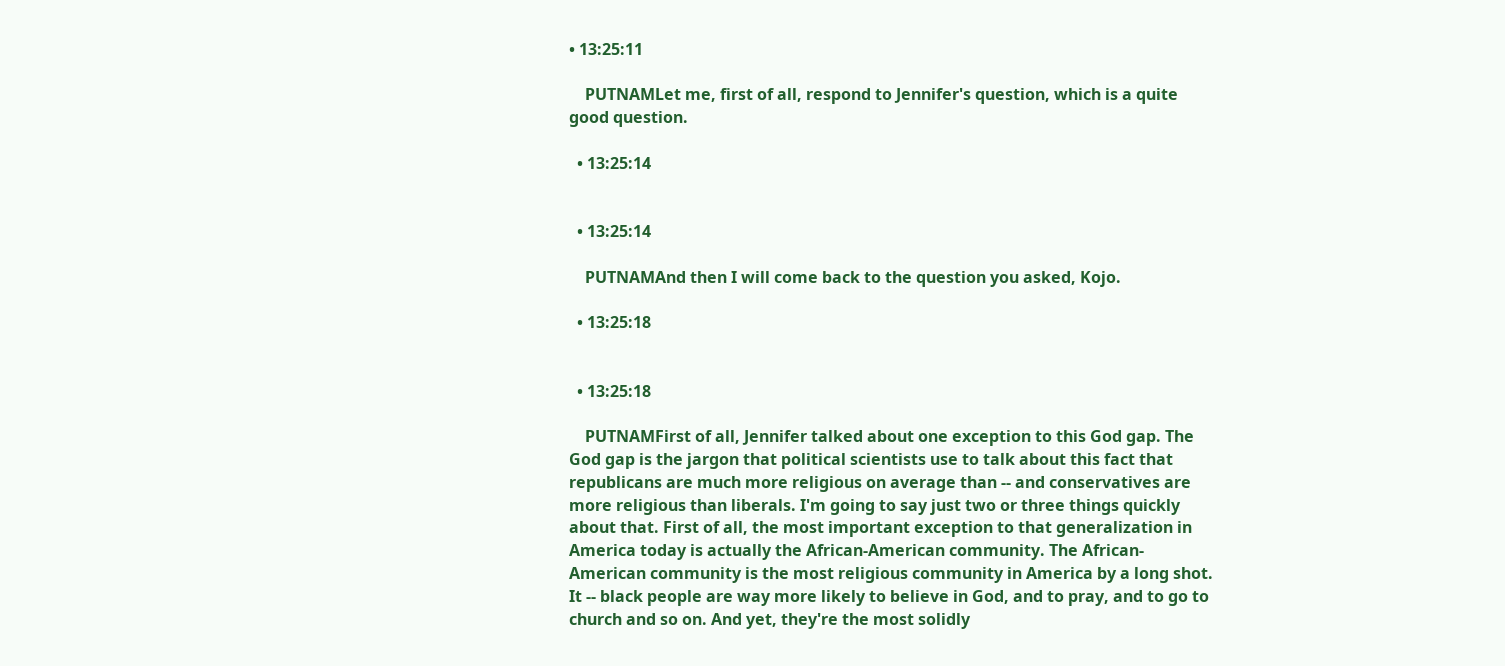• 13:25:11

    PUTNAMLet me, first of all, respond to Jennifer's question, which is a quite good question.

  • 13:25:14


  • 13:25:14

    PUTNAMAnd then I will come back to the question you asked, Kojo.

  • 13:25:18


  • 13:25:18

    PUTNAMFirst of all, Jennifer talked about one exception to this God gap. The God gap is the jargon that political scientists use to talk about this fact that republicans are much more religious on average than -- and conservatives are more religious than liberals. I'm going to say just two or three things quickly about that. First of all, the most important exception to that generalization in America today is actually the African-American community. The African-American community is the most religious community in America by a long shot. It -- black people are way more likely to believe in God, and to pray, and to go to church and so on. And yet, they're the most solidly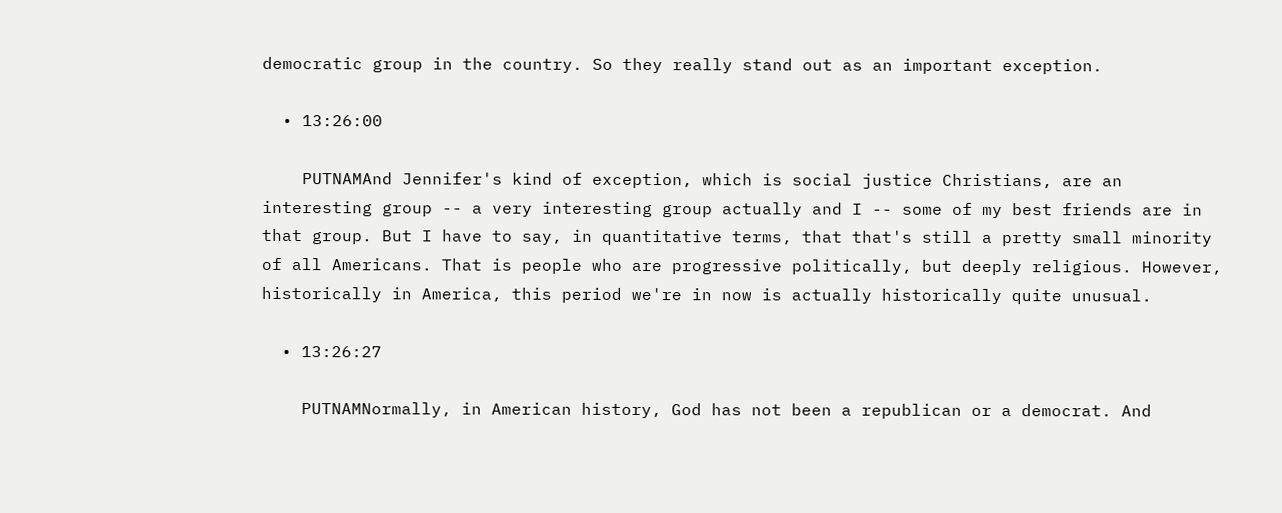democratic group in the country. So they really stand out as an important exception.

  • 13:26:00

    PUTNAMAnd Jennifer's kind of exception, which is social justice Christians, are an interesting group -- a very interesting group actually and I -- some of my best friends are in that group. But I have to say, in quantitative terms, that that's still a pretty small minority of all Americans. That is people who are progressive politically, but deeply religious. However, historically in America, this period we're in now is actually historically quite unusual.

  • 13:26:27

    PUTNAMNormally, in American history, God has not been a republican or a democrat. And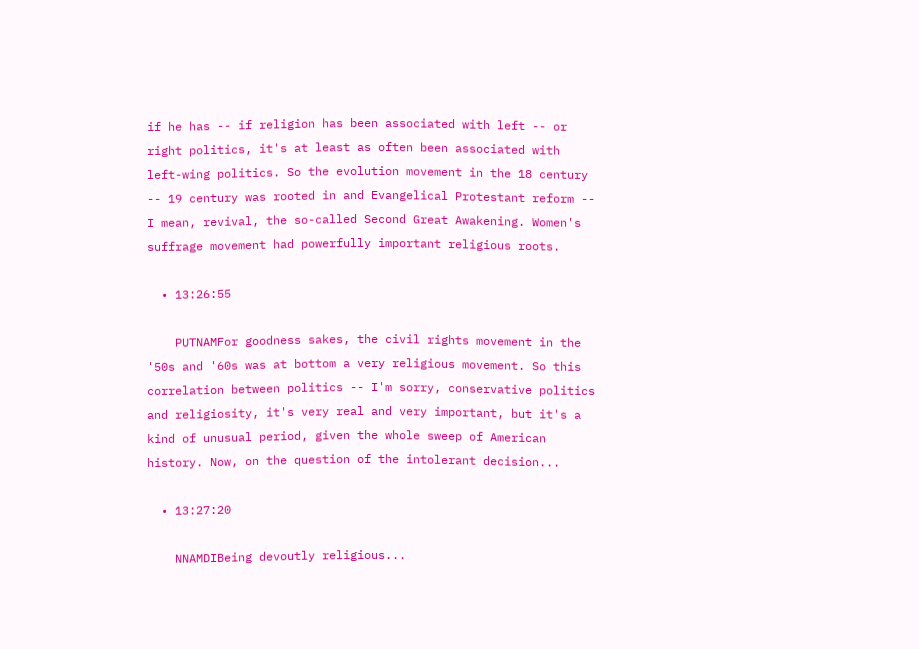if he has -- if religion has been associated with left -- or right politics, it's at least as often been associated with left-wing politics. So the evolution movement in the 18 century -- 19 century was rooted in and Evangelical Protestant reform -- I mean, revival, the so-called Second Great Awakening. Women's suffrage movement had powerfully important religious roots.

  • 13:26:55

    PUTNAMFor goodness sakes, the civil rights movement in the '50s and '60s was at bottom a very religious movement. So this correlation between politics -- I'm sorry, conservative politics and religiosity, it's very real and very important, but it's a kind of unusual period, given the whole sweep of American history. Now, on the question of the intolerant decision...

  • 13:27:20

    NNAMDIBeing devoutly religious...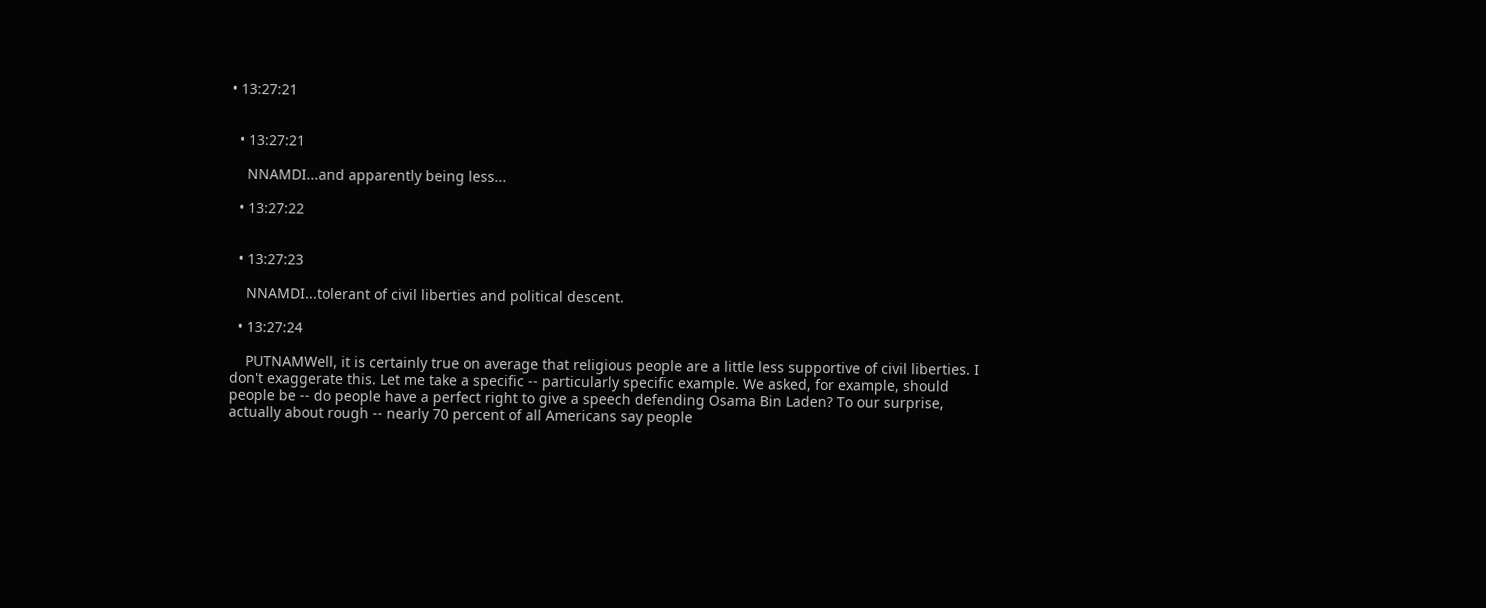• 13:27:21


  • 13:27:21

    NNAMDI...and apparently being less...

  • 13:27:22


  • 13:27:23

    NNAMDI...tolerant of civil liberties and political descent.

  • 13:27:24

    PUTNAMWell, it is certainly true on average that religious people are a little less supportive of civil liberties. I don't exaggerate this. Let me take a specific -- particularly specific example. We asked, for example, should people be -- do people have a perfect right to give a speech defending Osama Bin Laden? To our surprise, actually about rough -- nearly 70 percent of all Americans say people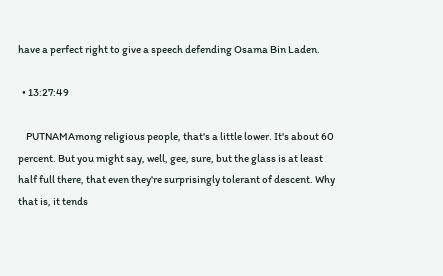have a perfect right to give a speech defending Osama Bin Laden.

  • 13:27:49

    PUTNAMAmong religious people, that's a little lower. It's about 60 percent. But you might say, well, gee, sure, but the glass is at least half full there, that even they're surprisingly tolerant of descent. Why that is, it tends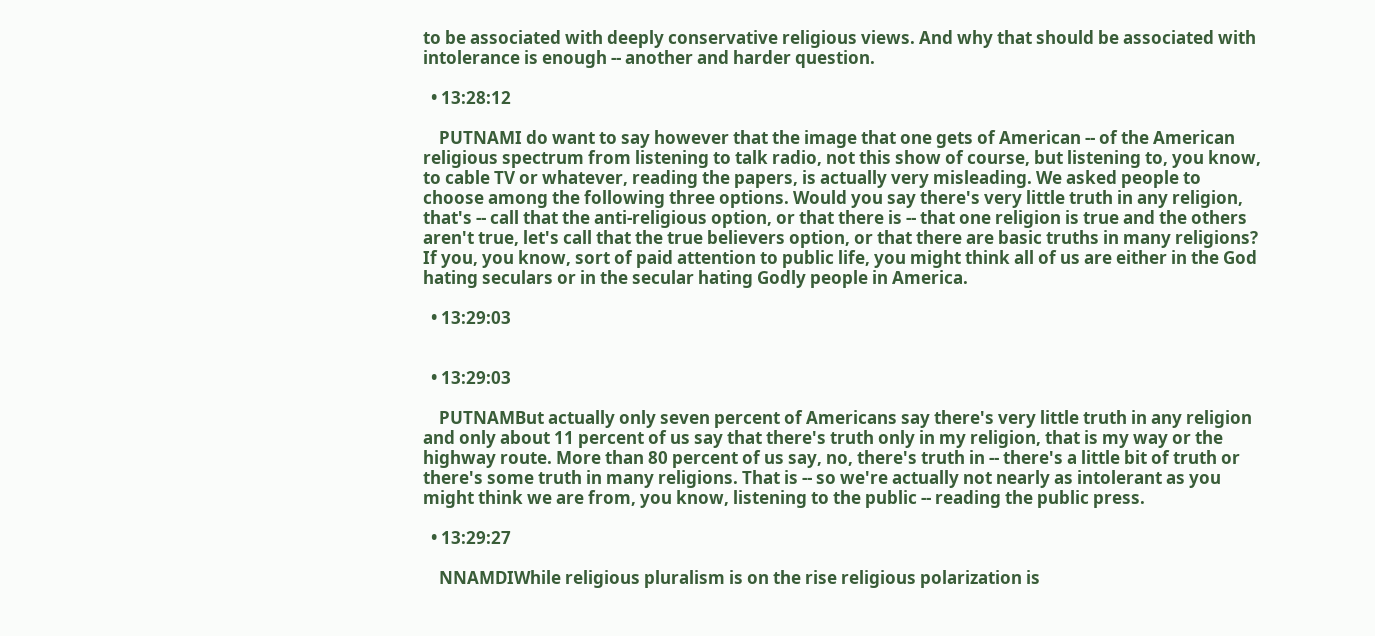to be associated with deeply conservative religious views. And why that should be associated with intolerance is enough -- another and harder question.

  • 13:28:12

    PUTNAMI do want to say however that the image that one gets of American -- of the American religious spectrum from listening to talk radio, not this show of course, but listening to, you know, to cable TV or whatever, reading the papers, is actually very misleading. We asked people to choose among the following three options. Would you say there's very little truth in any religion, that's -- call that the anti-religious option, or that there is -- that one religion is true and the others aren't true, let's call that the true believers option, or that there are basic truths in many religions? If you, you know, sort of paid attention to public life, you might think all of us are either in the God hating seculars or in the secular hating Godly people in America.

  • 13:29:03


  • 13:29:03

    PUTNAMBut actually only seven percent of Americans say there's very little truth in any religion and only about 11 percent of us say that there's truth only in my religion, that is my way or the highway route. More than 80 percent of us say, no, there's truth in -- there's a little bit of truth or there's some truth in many religions. That is -- so we're actually not nearly as intolerant as you might think we are from, you know, listening to the public -- reading the public press.

  • 13:29:27

    NNAMDIWhile religious pluralism is on the rise religious polarization is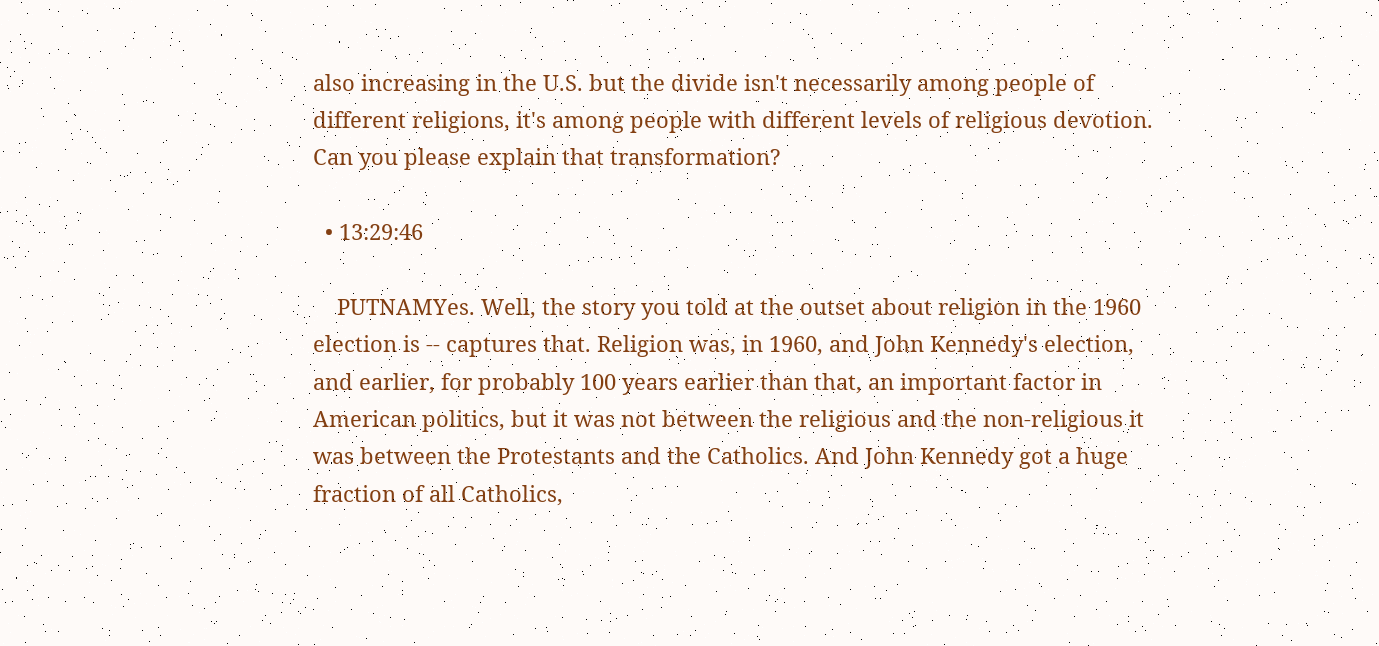also increasing in the U.S. but the divide isn't necessarily among people of different religions, it's among people with different levels of religious devotion. Can you please explain that transformation?

  • 13:29:46

    PUTNAMYes. Well, the story you told at the outset about religion in the 1960 election is -- captures that. Religion was, in 1960, and John Kennedy's election, and earlier, for probably 100 years earlier than that, an important factor in American politics, but it was not between the religious and the non-religious it was between the Protestants and the Catholics. And John Kennedy got a huge fraction of all Catholics,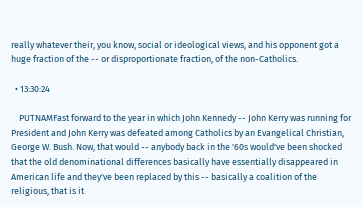really whatever their, you know, social or ideological views, and his opponent got a huge fraction of the -- or disproportionate fraction, of the non-Catholics.

  • 13:30:24

    PUTNAMFast forward to the year in which John Kennedy -- John Kerry was running for President and John Kerry was defeated among Catholics by an Evangelical Christian, George W. Bush. Now, that would -- anybody back in the '60s would've been shocked that the old denominational differences basically have essentially disappeared in American life and they've been replaced by this -- basically a coalition of the religious, that is it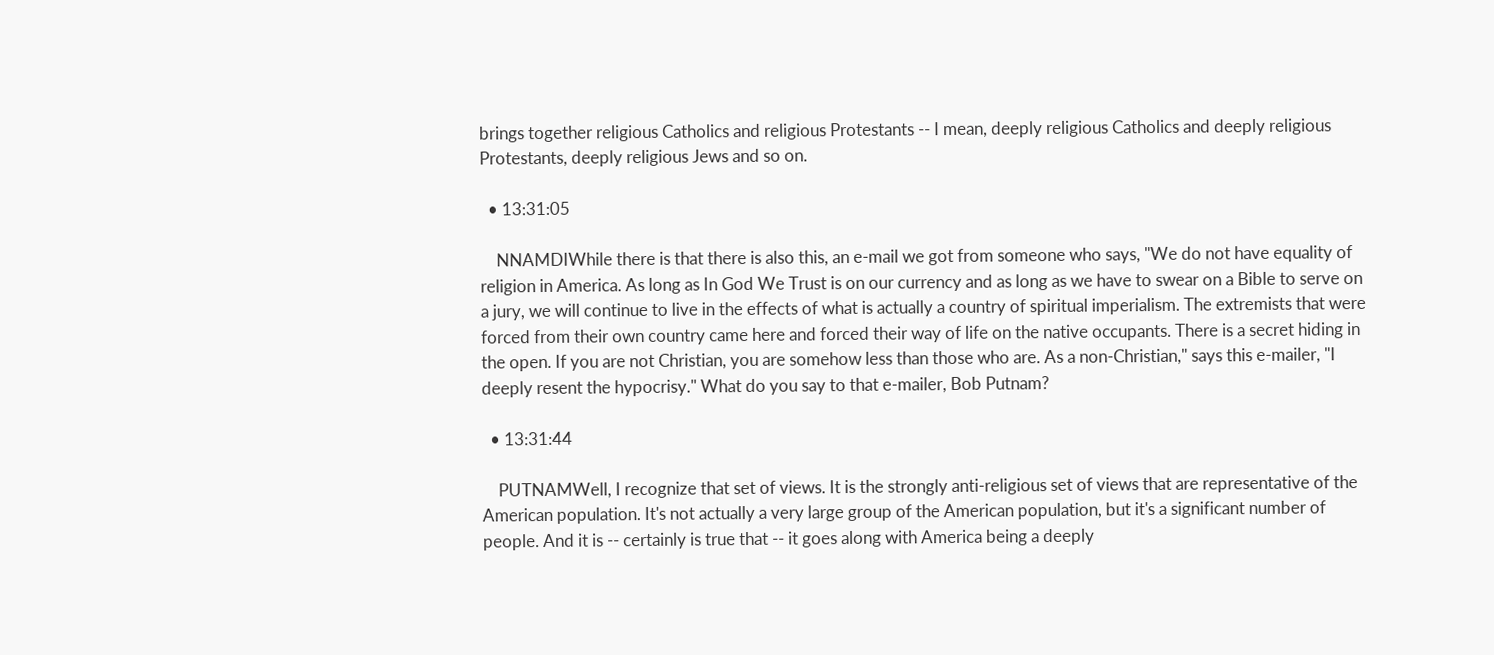brings together religious Catholics and religious Protestants -- I mean, deeply religious Catholics and deeply religious Protestants, deeply religious Jews and so on.

  • 13:31:05

    NNAMDIWhile there is that there is also this, an e-mail we got from someone who says, "We do not have equality of religion in America. As long as In God We Trust is on our currency and as long as we have to swear on a Bible to serve on a jury, we will continue to live in the effects of what is actually a country of spiritual imperialism. The extremists that were forced from their own country came here and forced their way of life on the native occupants. There is a secret hiding in the open. If you are not Christian, you are somehow less than those who are. As a non-Christian," says this e-mailer, "I deeply resent the hypocrisy." What do you say to that e-mailer, Bob Putnam?

  • 13:31:44

    PUTNAMWell, I recognize that set of views. It is the strongly anti-religious set of views that are representative of the American population. It's not actually a very large group of the American population, but it's a significant number of people. And it is -- certainly is true that -- it goes along with America being a deeply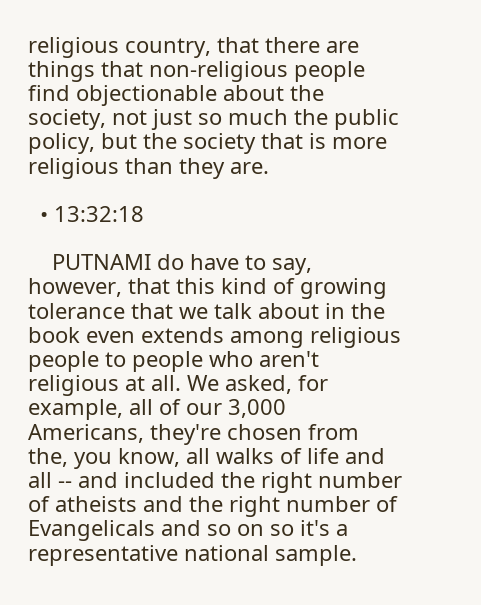religious country, that there are things that non-religious people find objectionable about the society, not just so much the public policy, but the society that is more religious than they are.

  • 13:32:18

    PUTNAMI do have to say, however, that this kind of growing tolerance that we talk about in the book even extends among religious people to people who aren't religious at all. We asked, for example, all of our 3,000 Americans, they're chosen from the, you know, all walks of life and all -- and included the right number of atheists and the right number of Evangelicals and so on so it's a representative national sample.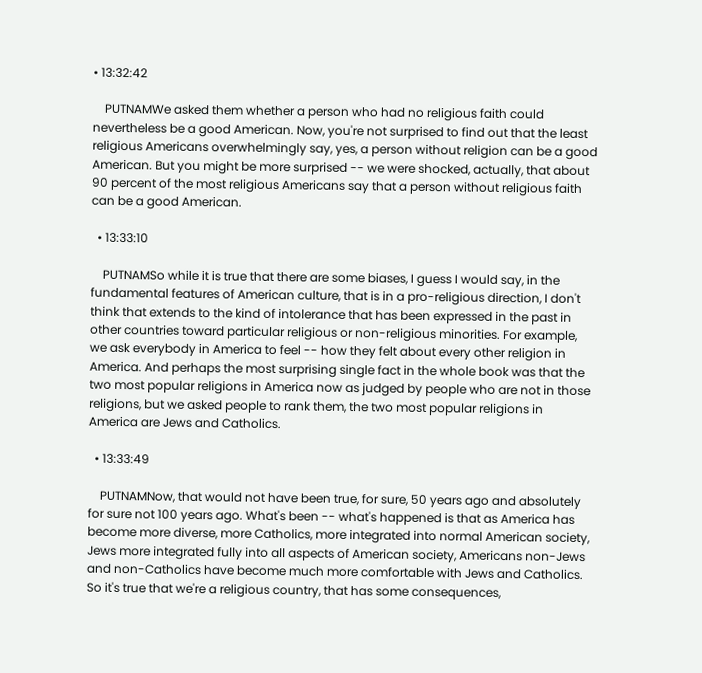• 13:32:42

    PUTNAMWe asked them whether a person who had no religious faith could nevertheless be a good American. Now, you're not surprised to find out that the least religious Americans overwhelmingly say, yes, a person without religion can be a good American. But you might be more surprised -- we were shocked, actually, that about 90 percent of the most religious Americans say that a person without religious faith can be a good American.

  • 13:33:10

    PUTNAMSo while it is true that there are some biases, I guess I would say, in the fundamental features of American culture, that is in a pro-religious direction, I don't think that extends to the kind of intolerance that has been expressed in the past in other countries toward particular religious or non-religious minorities. For example, we ask everybody in America to feel -- how they felt about every other religion in America. And perhaps the most surprising single fact in the whole book was that the two most popular religions in America now as judged by people who are not in those religions, but we asked people to rank them, the two most popular religions in America are Jews and Catholics.

  • 13:33:49

    PUTNAMNow, that would not have been true, for sure, 50 years ago and absolutely for sure not 100 years ago. What's been -- what's happened is that as America has become more diverse, more Catholics, more integrated into normal American society, Jews more integrated fully into all aspects of American society, Americans non-Jews and non-Catholics have become much more comfortable with Jews and Catholics. So it's true that we're a religious country, that has some consequences,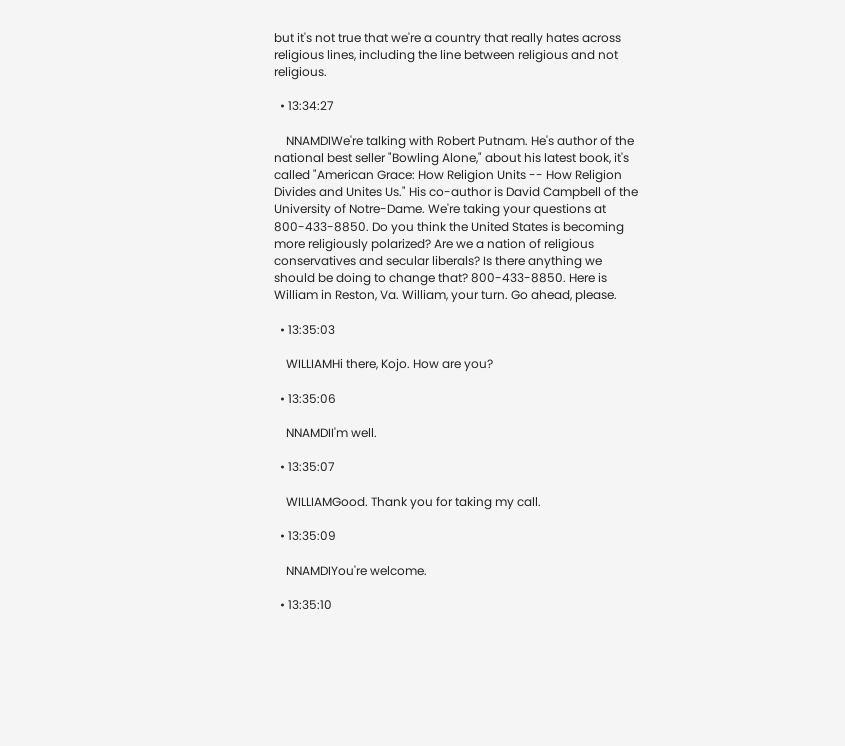but it's not true that we're a country that really hates across religious lines, including the line between religious and not religious.

  • 13:34:27

    NNAMDIWe're talking with Robert Putnam. He's author of the national best seller "Bowling Alone," about his latest book, it's called "American Grace: How Religion Units -- How Religion Divides and Unites Us." His co-author is David Campbell of the University of Notre-Dame. We're taking your questions at 800-433-8850. Do you think the United States is becoming more religiously polarized? Are we a nation of religious conservatives and secular liberals? Is there anything we should be doing to change that? 800-433-8850. Here is William in Reston, Va. William, your turn. Go ahead, please.

  • 13:35:03

    WILLIAMHi there, Kojo. How are you?

  • 13:35:06

    NNAMDII'm well.

  • 13:35:07

    WILLIAMGood. Thank you for taking my call.

  • 13:35:09

    NNAMDIYou're welcome.

  • 13:35:10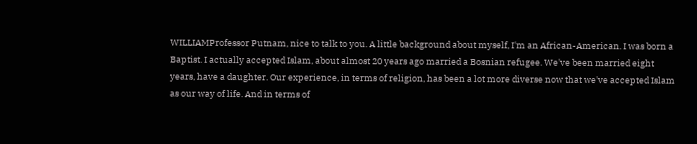WILLIAMProfessor Putnam, nice to talk to you. A little background about myself, I'm an African-American. I was born a Baptist. I actually accepted Islam, about almost 20 years ago married a Bosnian refugee. We've been married eight years, have a daughter. Our experience, in terms of religion, has been a lot more diverse now that we've accepted Islam as our way of life. And in terms of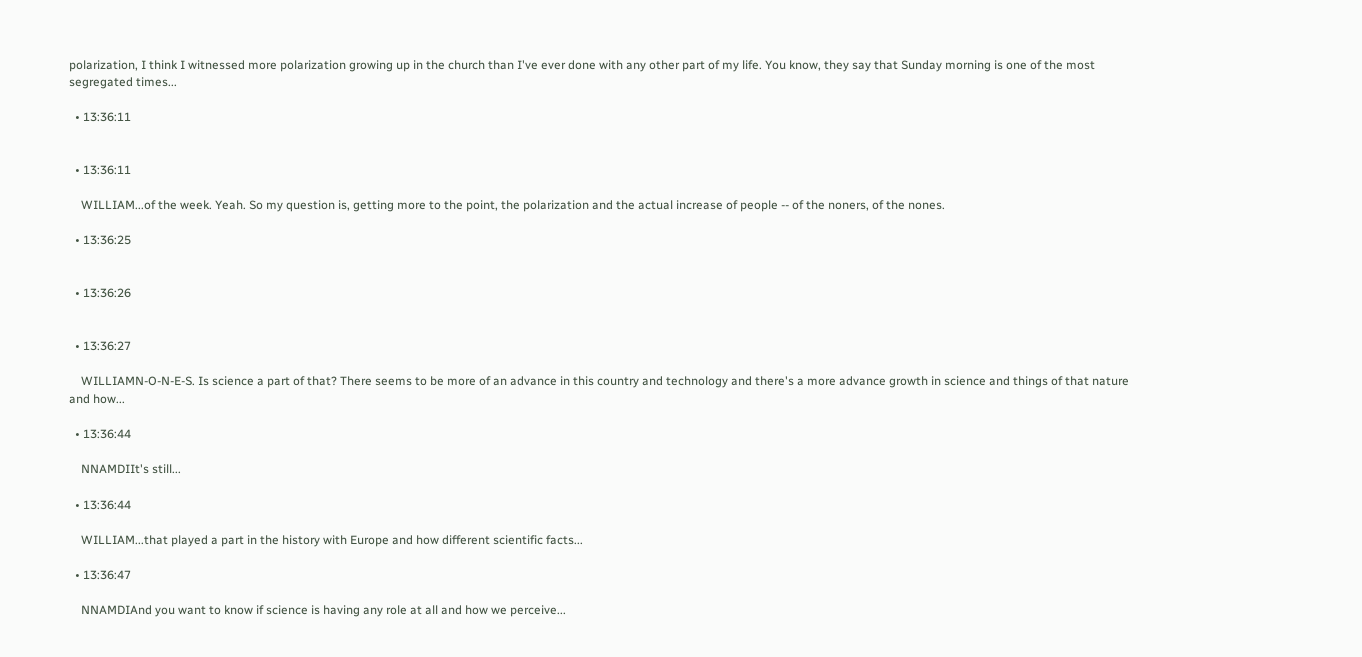polarization, I think I witnessed more polarization growing up in the church than I've ever done with any other part of my life. You know, they say that Sunday morning is one of the most segregated times...

  • 13:36:11


  • 13:36:11

    WILLIAM...of the week. Yeah. So my question is, getting more to the point, the polarization and the actual increase of people -- of the noners, of the nones.

  • 13:36:25


  • 13:36:26


  • 13:36:27

    WILLIAMN-O-N-E-S. Is science a part of that? There seems to be more of an advance in this country and technology and there's a more advance growth in science and things of that nature and how...

  • 13:36:44

    NNAMDIIt's still...

  • 13:36:44

    WILLIAM...that played a part in the history with Europe and how different scientific facts...

  • 13:36:47

    NNAMDIAnd you want to know if science is having any role at all and how we perceive...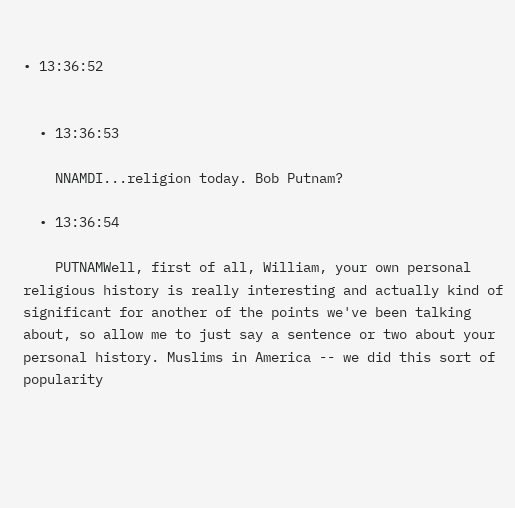• 13:36:52


  • 13:36:53

    NNAMDI...religion today. Bob Putnam?

  • 13:36:54

    PUTNAMWell, first of all, William, your own personal religious history is really interesting and actually kind of significant for another of the points we've been talking about, so allow me to just say a sentence or two about your personal history. Muslims in America -- we did this sort of popularity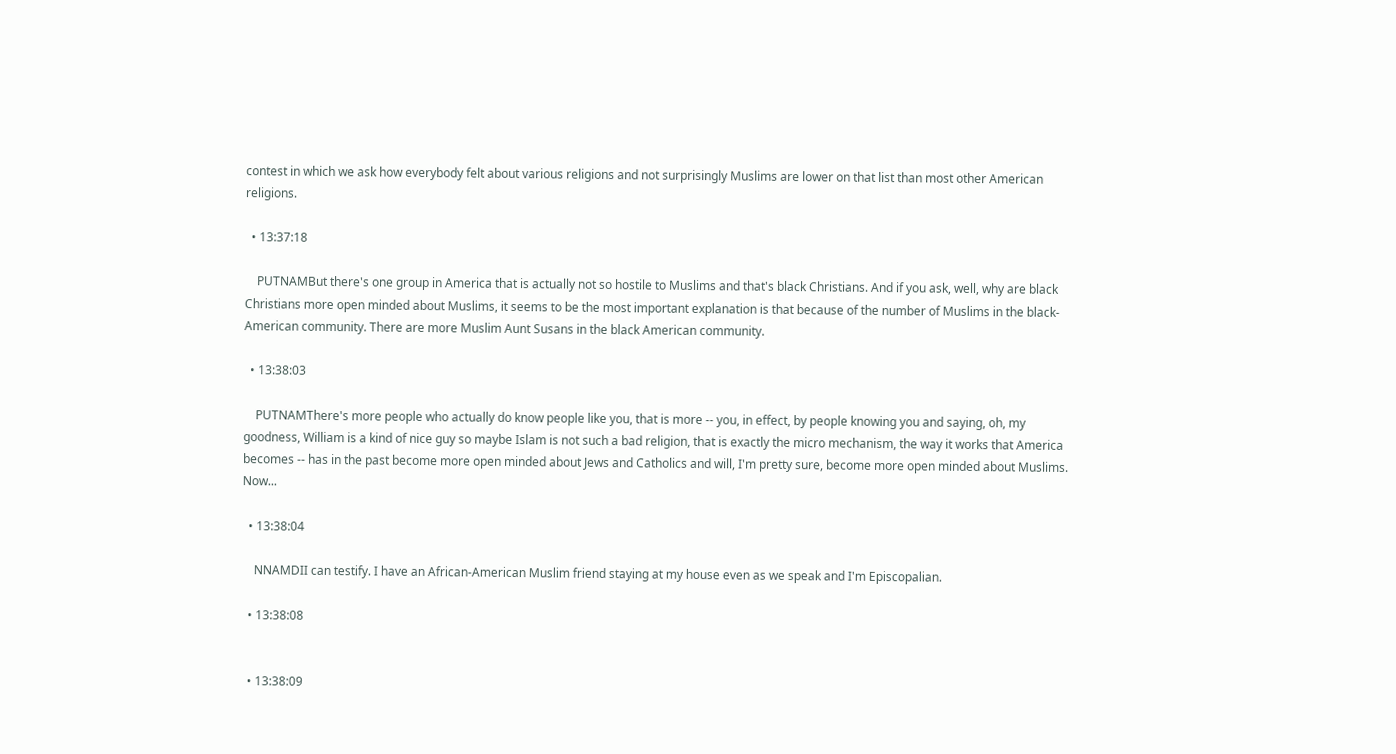contest in which we ask how everybody felt about various religions and not surprisingly Muslims are lower on that list than most other American religions.

  • 13:37:18

    PUTNAMBut there's one group in America that is actually not so hostile to Muslims and that's black Christians. And if you ask, well, why are black Christians more open minded about Muslims, it seems to be the most important explanation is that because of the number of Muslims in the black-American community. There are more Muslim Aunt Susans in the black American community.

  • 13:38:03

    PUTNAMThere's more people who actually do know people like you, that is more -- you, in effect, by people knowing you and saying, oh, my goodness, William is a kind of nice guy so maybe Islam is not such a bad religion, that is exactly the micro mechanism, the way it works that America becomes -- has in the past become more open minded about Jews and Catholics and will, I'm pretty sure, become more open minded about Muslims. Now...

  • 13:38:04

    NNAMDII can testify. I have an African-American Muslim friend staying at my house even as we speak and I'm Episcopalian.

  • 13:38:08


  • 13:38:09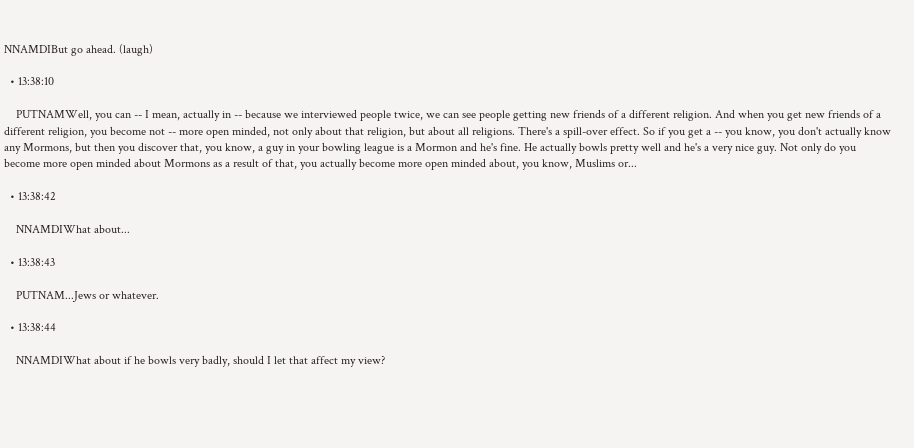NNAMDIBut go ahead. (laugh)

  • 13:38:10

    PUTNAMWell, you can -- I mean, actually in -- because we interviewed people twice, we can see people getting new friends of a different religion. And when you get new friends of a different religion, you become not -- more open minded, not only about that religion, but about all religions. There's a spill-over effect. So if you get a -- you know, you don't actually know any Mormons, but then you discover that, you know, a guy in your bowling league is a Mormon and he's fine. He actually bowls pretty well and he's a very nice guy. Not only do you become more open minded about Mormons as a result of that, you actually become more open minded about, you know, Muslims or...

  • 13:38:42

    NNAMDIWhat about...

  • 13:38:43

    PUTNAM...Jews or whatever.

  • 13:38:44

    NNAMDIWhat about if he bowls very badly, should I let that affect my view?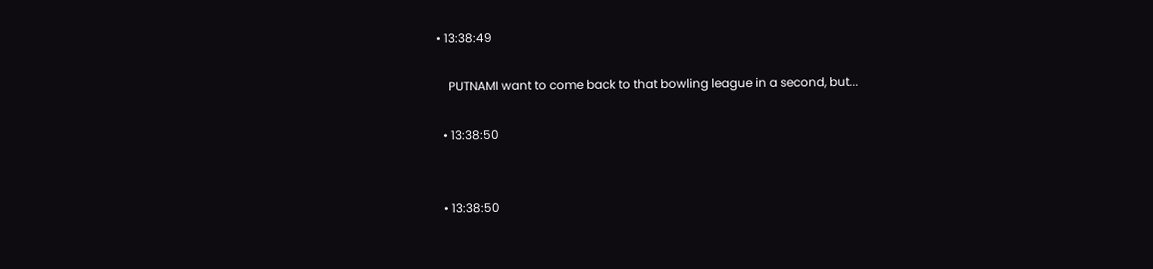• 13:38:49

    PUTNAMI want to come back to that bowling league in a second, but...

  • 13:38:50


  • 13:38:50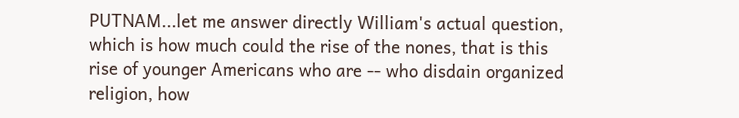PUTNAM...let me answer directly William's actual question, which is how much could the rise of the nones, that is this rise of younger Americans who are -- who disdain organized religion, how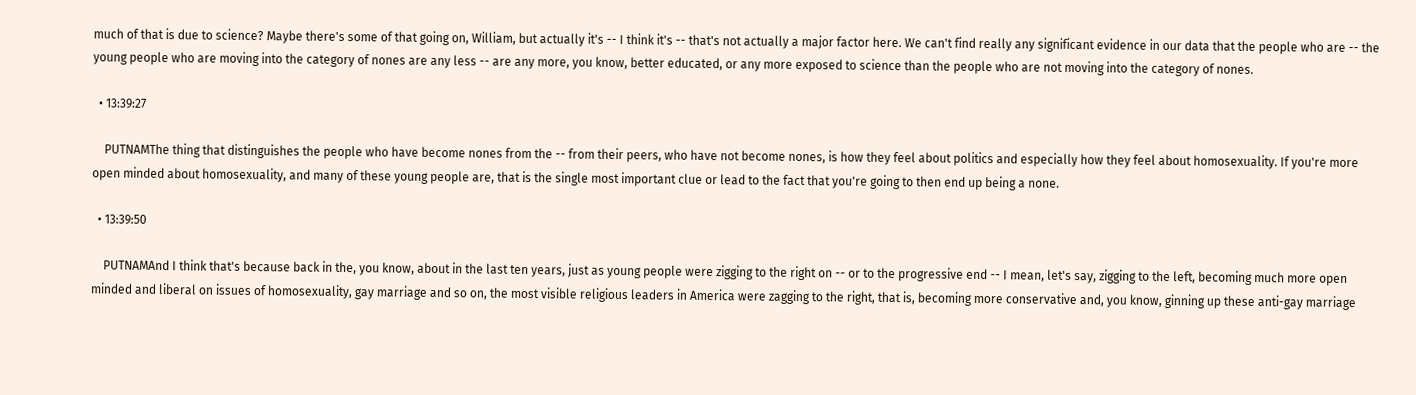much of that is due to science? Maybe there's some of that going on, William, but actually it's -- I think it's -- that's not actually a major factor here. We can't find really any significant evidence in our data that the people who are -- the young people who are moving into the category of nones are any less -- are any more, you know, better educated, or any more exposed to science than the people who are not moving into the category of nones.

  • 13:39:27

    PUTNAMThe thing that distinguishes the people who have become nones from the -- from their peers, who have not become nones, is how they feel about politics and especially how they feel about homosexuality. If you're more open minded about homosexuality, and many of these young people are, that is the single most important clue or lead to the fact that you're going to then end up being a none.

  • 13:39:50

    PUTNAMAnd I think that's because back in the, you know, about in the last ten years, just as young people were zigging to the right on -- or to the progressive end -- I mean, let's say, zigging to the left, becoming much more open minded and liberal on issues of homosexuality, gay marriage and so on, the most visible religious leaders in America were zagging to the right, that is, becoming more conservative and, you know, ginning up these anti-gay marriage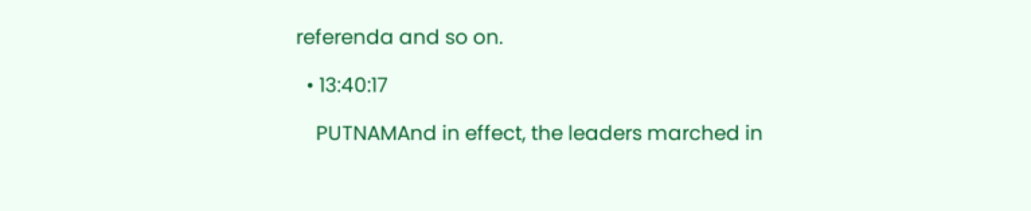referenda and so on.

  • 13:40:17

    PUTNAMAnd in effect, the leaders marched in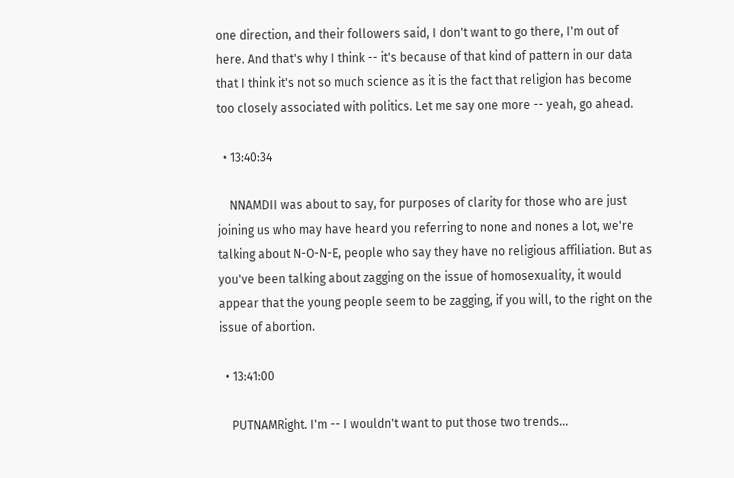one direction, and their followers said, I don't want to go there, I'm out of here. And that's why I think -- it's because of that kind of pattern in our data that I think it's not so much science as it is the fact that religion has become too closely associated with politics. Let me say one more -- yeah, go ahead.

  • 13:40:34

    NNAMDII was about to say, for purposes of clarity for those who are just joining us who may have heard you referring to none and nones a lot, we're talking about N-O-N-E, people who say they have no religious affiliation. But as you've been talking about zagging on the issue of homosexuality, it would appear that the young people seem to be zagging, if you will, to the right on the issue of abortion.

  • 13:41:00

    PUTNAMRight. I'm -- I wouldn't want to put those two trends...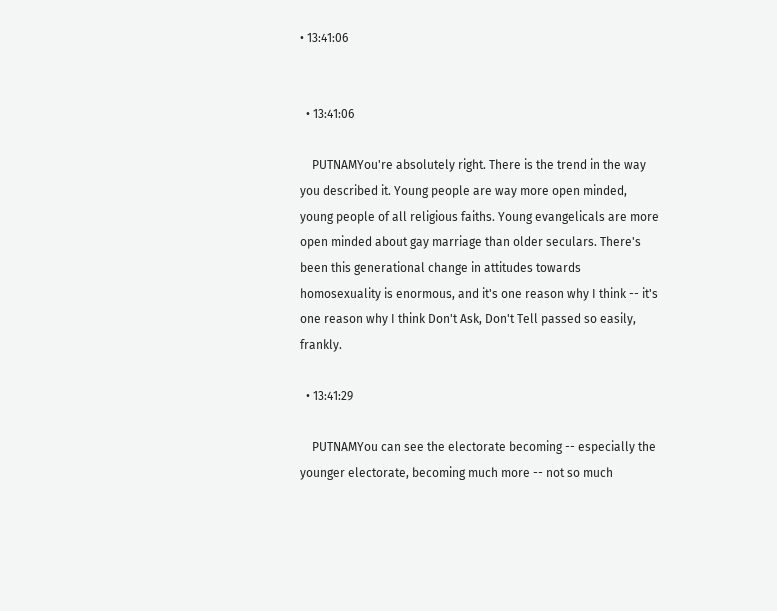• 13:41:06


  • 13:41:06

    PUTNAMYou're absolutely right. There is the trend in the way you described it. Young people are way more open minded, young people of all religious faiths. Young evangelicals are more open minded about gay marriage than older seculars. There's been this generational change in attitudes towards homosexuality is enormous, and it's one reason why I think -- it's one reason why I think Don't Ask, Don't Tell passed so easily, frankly.

  • 13:41:29

    PUTNAMYou can see the electorate becoming -- especially the younger electorate, becoming much more -- not so much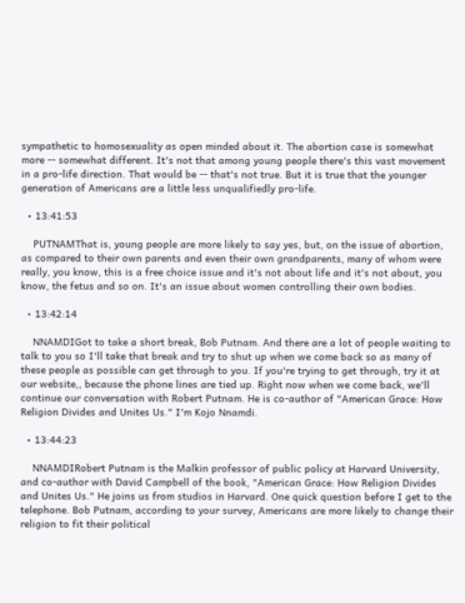sympathetic to homosexuality as open minded about it. The abortion case is somewhat more -- somewhat different. It's not that among young people there's this vast movement in a pro-life direction. That would be -- that's not true. But it is true that the younger generation of Americans are a little less unqualifiedly pro-life.

  • 13:41:53

    PUTNAMThat is, young people are more likely to say yes, but, on the issue of abortion, as compared to their own parents and even their own grandparents, many of whom were really, you know, this is a free choice issue and it's not about life and it's not about, you know, the fetus and so on. It's an issue about women controlling their own bodies.

  • 13:42:14

    NNAMDIGot to take a short break, Bob Putnam. And there are a lot of people waiting to talk to you so I'll take that break and try to shut up when we come back so as many of these people as possible can get through to you. If you're trying to get through, try it at our website,, because the phone lines are tied up. Right now when we come back, we'll continue our conversation with Robert Putnam. He is co-author of "American Grace: How Religion Divides and Unites Us." I'm Kojo Nnamdi.

  • 13:44:23

    NNAMDIRobert Putnam is the Malkin professor of public policy at Harvard University, and co-author with David Campbell of the book, "American Grace: How Religion Divides and Unites Us." He joins us from studios in Harvard. One quick question before I get to the telephone. Bob Putnam, according to your survey, Americans are more likely to change their religion to fit their political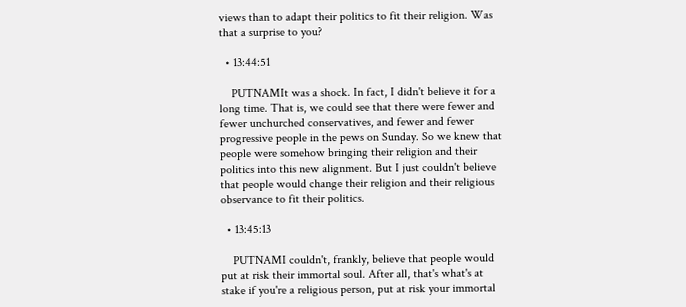views than to adapt their politics to fit their religion. Was that a surprise to you?

  • 13:44:51

    PUTNAMIt was a shock. In fact, I didn't believe it for a long time. That is, we could see that there were fewer and fewer unchurched conservatives, and fewer and fewer progressive people in the pews on Sunday. So we knew that people were somehow bringing their religion and their politics into this new alignment. But I just couldn't believe that people would change their religion and their religious observance to fit their politics.

  • 13:45:13

    PUTNAMI couldn't, frankly, believe that people would put at risk their immortal soul. After all, that's what's at stake if you're a religious person, put at risk your immortal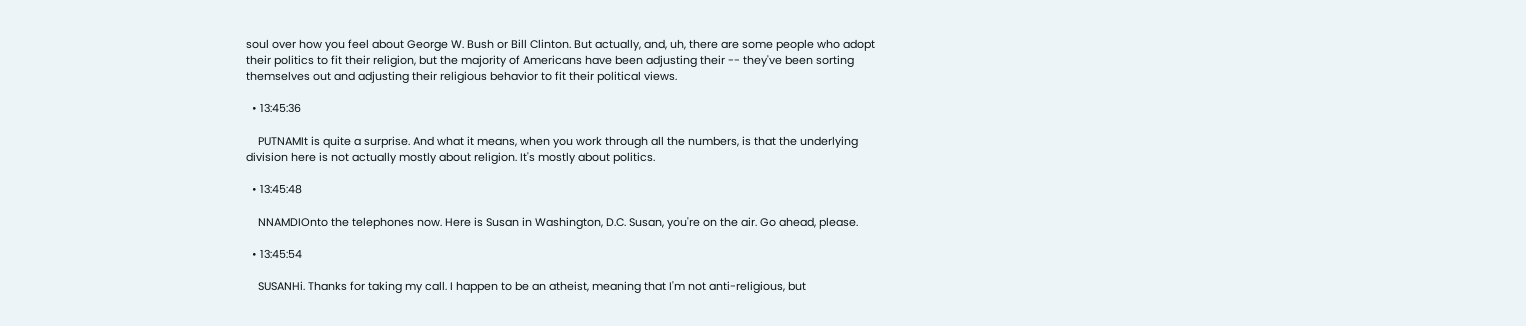soul over how you feel about George W. Bush or Bill Clinton. But actually, and, uh, there are some people who adopt their politics to fit their religion, but the majority of Americans have been adjusting their -- they've been sorting themselves out and adjusting their religious behavior to fit their political views.

  • 13:45:36

    PUTNAMIt is quite a surprise. And what it means, when you work through all the numbers, is that the underlying division here is not actually mostly about religion. It's mostly about politics.

  • 13:45:48

    NNAMDIOnto the telephones now. Here is Susan in Washington, D.C. Susan, you're on the air. Go ahead, please.

  • 13:45:54

    SUSANHi. Thanks for taking my call. I happen to be an atheist, meaning that I'm not anti-religious, but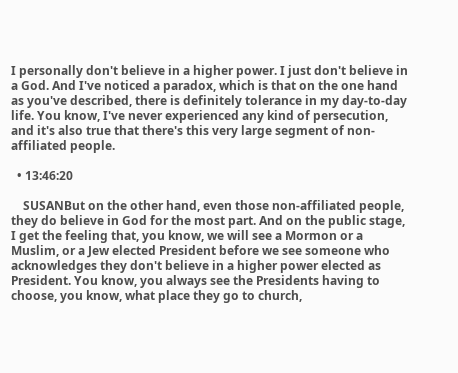I personally don't believe in a higher power. I just don't believe in a God. And I've noticed a paradox, which is that on the one hand as you've described, there is definitely tolerance in my day-to-day life. You know, I've never experienced any kind of persecution, and it's also true that there's this very large segment of non-affiliated people.

  • 13:46:20

    SUSANBut on the other hand, even those non-affiliated people, they do believe in God for the most part. And on the public stage, I get the feeling that, you know, we will see a Mormon or a Muslim, or a Jew elected President before we see someone who acknowledges they don't believe in a higher power elected as President. You know, you always see the Presidents having to choose, you know, what place they go to church,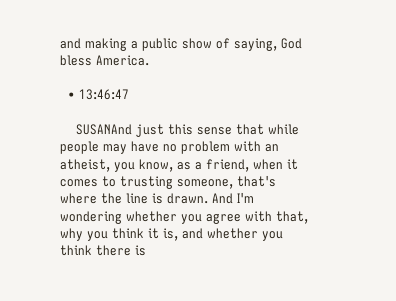and making a public show of saying, God bless America.

  • 13:46:47

    SUSANAnd just this sense that while people may have no problem with an atheist, you know, as a friend, when it comes to trusting someone, that's where the line is drawn. And I'm wondering whether you agree with that, why you think it is, and whether you think there is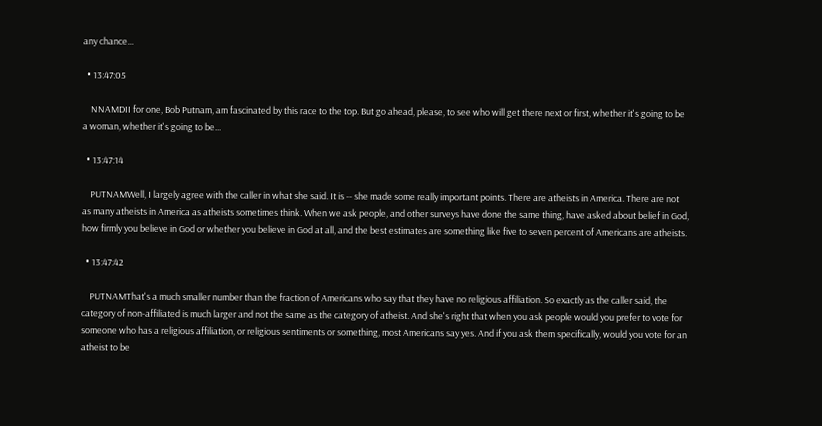any chance...

  • 13:47:05

    NNAMDII for one, Bob Putnam, am fascinated by this race to the top. But go ahead, please, to see who will get there next or first, whether it's going to be a woman, whether it's going to be...

  • 13:47:14

    PUTNAMWell, I largely agree with the caller in what she said. It is -- she made some really important points. There are atheists in America. There are not as many atheists in America as atheists sometimes think. When we ask people, and other surveys have done the same thing, have asked about belief in God, how firmly you believe in God or whether you believe in God at all, and the best estimates are something like five to seven percent of Americans are atheists.

  • 13:47:42

    PUTNAMThat's a much smaller number than the fraction of Americans who say that they have no religious affiliation. So exactly as the caller said, the category of non-affiliated is much larger and not the same as the category of atheist. And she's right that when you ask people would you prefer to vote for someone who has a religious affiliation, or religious sentiments or something, most Americans say yes. And if you ask them specifically, would you vote for an atheist to be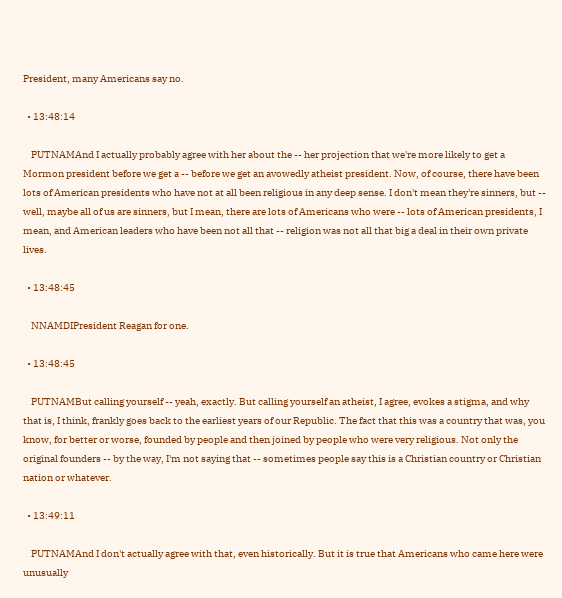President, many Americans say no.

  • 13:48:14

    PUTNAMAnd I actually probably agree with her about the -- her projection that we're more likely to get a Mormon president before we get a -- before we get an avowedly atheist president. Now, of course, there have been lots of American presidents who have not at all been religious in any deep sense. I don't mean they're sinners, but -- well, maybe all of us are sinners, but I mean, there are lots of Americans who were -- lots of American presidents, I mean, and American leaders who have been not all that -- religion was not all that big a deal in their own private lives.

  • 13:48:45

    NNAMDIPresident Reagan for one.

  • 13:48:45

    PUTNAMBut calling yourself -- yeah, exactly. But calling yourself an atheist, I agree, evokes a stigma, and why that is, I think, frankly goes back to the earliest years of our Republic. The fact that this was a country that was, you know, for better or worse, founded by people and then joined by people who were very religious. Not only the original founders -- by the way, I'm not saying that -- sometimes people say this is a Christian country or Christian nation or whatever.

  • 13:49:11

    PUTNAMAnd I don't actually agree with that, even historically. But it is true that Americans who came here were unusually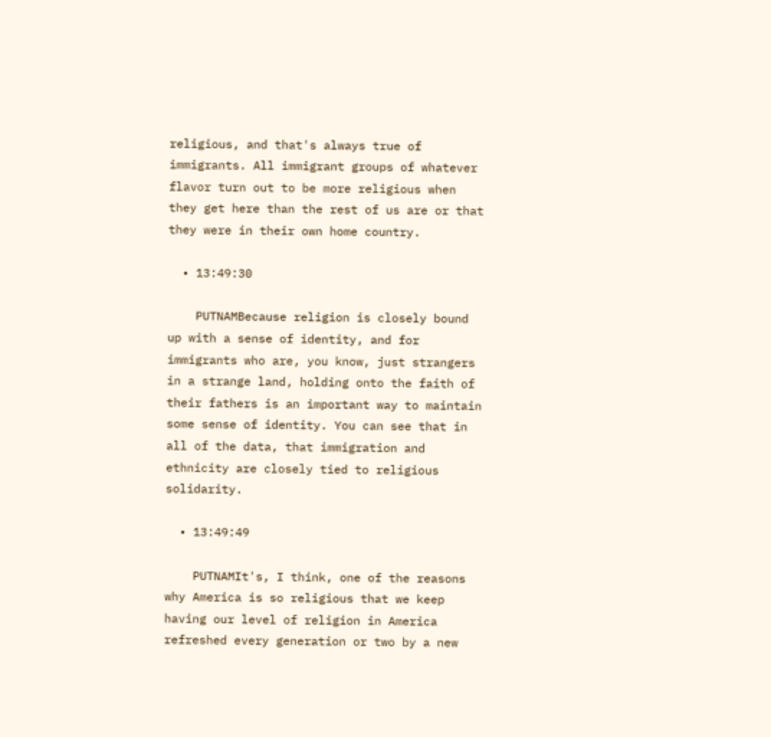religious, and that's always true of immigrants. All immigrant groups of whatever flavor turn out to be more religious when they get here than the rest of us are or that they were in their own home country.

  • 13:49:30

    PUTNAMBecause religion is closely bound up with a sense of identity, and for immigrants who are, you know, just strangers in a strange land, holding onto the faith of their fathers is an important way to maintain some sense of identity. You can see that in all of the data, that immigration and ethnicity are closely tied to religious solidarity.

  • 13:49:49

    PUTNAMIt's, I think, one of the reasons why America is so religious that we keep having our level of religion in America refreshed every generation or two by a new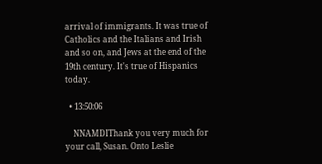arrival of immigrants. It was true of Catholics and the Italians and Irish and so on, and Jews at the end of the 19th century. It's true of Hispanics today.

  • 13:50:06

    NNAMDIThank you very much for your call, Susan. Onto Leslie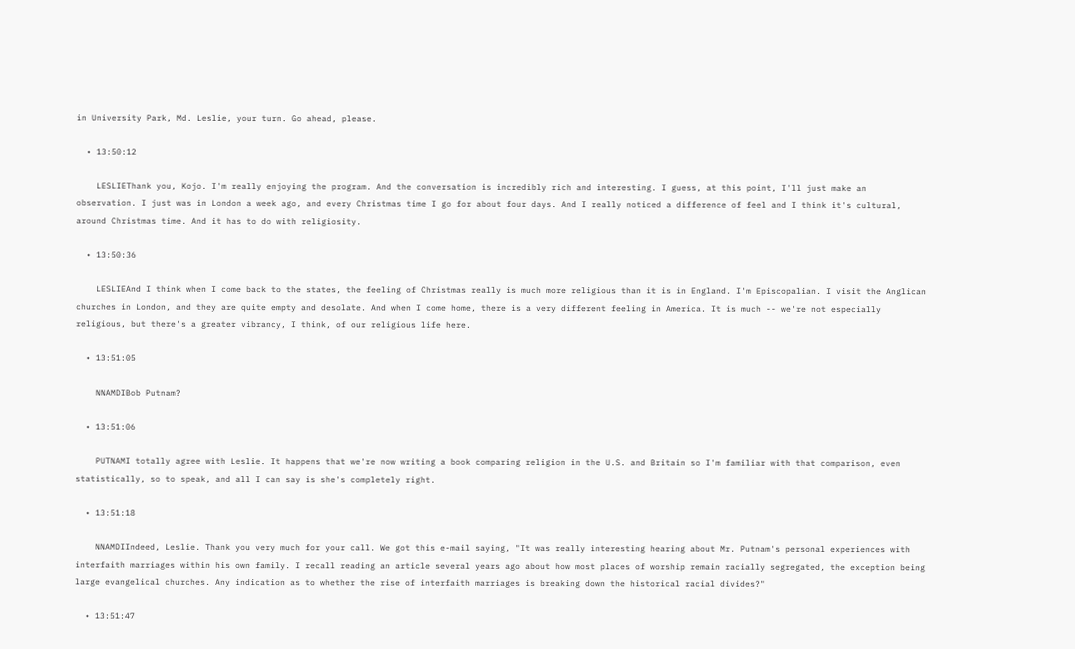in University Park, Md. Leslie, your turn. Go ahead, please.

  • 13:50:12

    LESLIEThank you, Kojo. I'm really enjoying the program. And the conversation is incredibly rich and interesting. I guess, at this point, I'll just make an observation. I just was in London a week ago, and every Christmas time I go for about four days. And I really noticed a difference of feel and I think it's cultural, around Christmas time. And it has to do with religiosity.

  • 13:50:36

    LESLIEAnd I think when I come back to the states, the feeling of Christmas really is much more religious than it is in England. I'm Episcopalian. I visit the Anglican churches in London, and they are quite empty and desolate. And when I come home, there is a very different feeling in America. It is much -- we're not especially religious, but there's a greater vibrancy, I think, of our religious life here.

  • 13:51:05

    NNAMDIBob Putnam?

  • 13:51:06

    PUTNAMI totally agree with Leslie. It happens that we're now writing a book comparing religion in the U.S. and Britain so I'm familiar with that comparison, even statistically, so to speak, and all I can say is she's completely right.

  • 13:51:18

    NNAMDIIndeed, Leslie. Thank you very much for your call. We got this e-mail saying, "It was really interesting hearing about Mr. Putnam's personal experiences with interfaith marriages within his own family. I recall reading an article several years ago about how most places of worship remain racially segregated, the exception being large evangelical churches. Any indication as to whether the rise of interfaith marriages is breaking down the historical racial divides?"

  • 13:51:47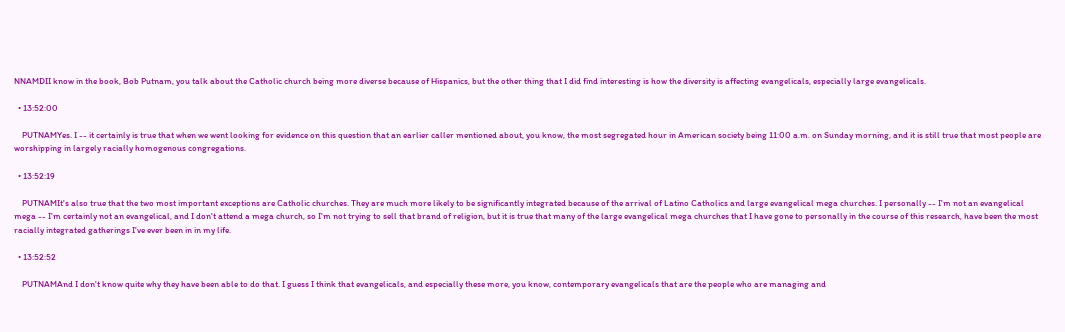NNAMDII know in the book, Bob Putnam, you talk about the Catholic church being more diverse because of Hispanics, but the other thing that I did find interesting is how the diversity is affecting evangelicals, especially large evangelicals.

  • 13:52:00

    PUTNAMYes. I -- it certainly is true that when we went looking for evidence on this question that an earlier caller mentioned about, you know, the most segregated hour in American society being 11:00 a.m. on Sunday morning, and it is still true that most people are worshipping in largely racially homogenous congregations.

  • 13:52:19

    PUTNAMIt's also true that the two most important exceptions are Catholic churches. They are much more likely to be significantly integrated because of the arrival of Latino Catholics and large evangelical mega churches. I personally -- I'm not an evangelical mega -- I'm certainly not an evangelical, and I don't attend a mega church, so I'm not trying to sell that brand of religion, but it is true that many of the large evangelical mega churches that I have gone to personally in the course of this research, have been the most racially integrated gatherings I've ever been in in my life.

  • 13:52:52

    PUTNAMAnd I don't know quite why they have been able to do that. I guess I think that evangelicals, and especially these more, you know, contemporary evangelicals that are the people who are managing and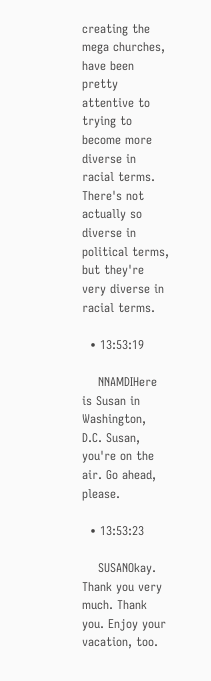creating the mega churches, have been pretty attentive to trying to become more diverse in racial terms. There's not actually so diverse in political terms, but they're very diverse in racial terms.

  • 13:53:19

    NNAMDIHere is Susan in Washington, D.C. Susan, you're on the air. Go ahead, please.

  • 13:53:23

    SUSANOkay. Thank you very much. Thank you. Enjoy your vacation, too.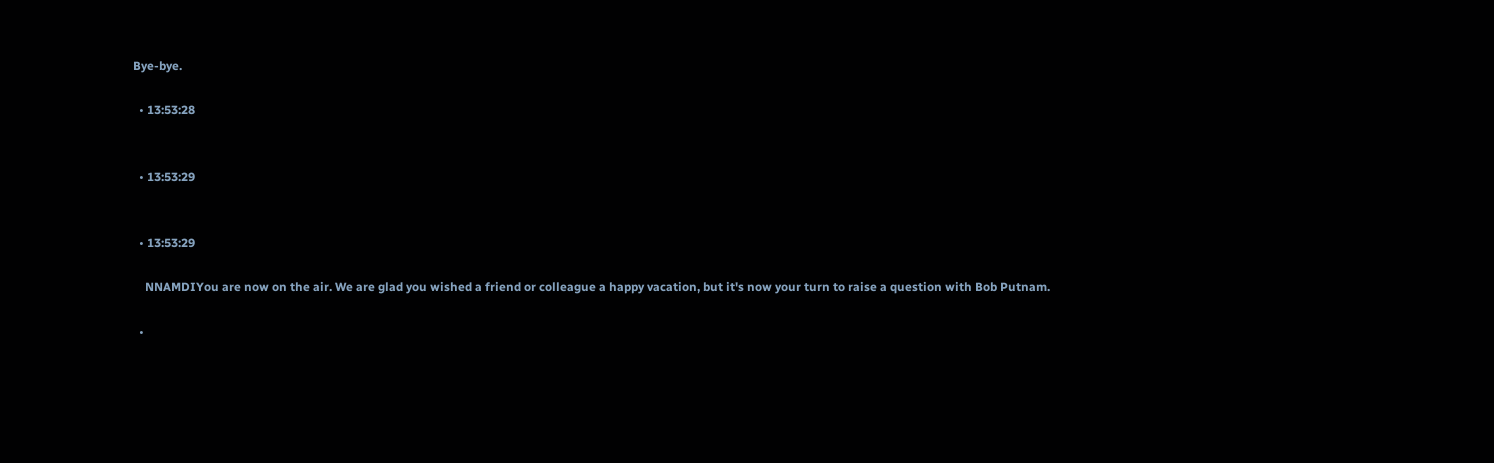Bye-bye.

  • 13:53:28


  • 13:53:29


  • 13:53:29

    NNAMDIYou are now on the air. We are glad you wished a friend or colleague a happy vacation, but it's now your turn to raise a question with Bob Putnam.

  •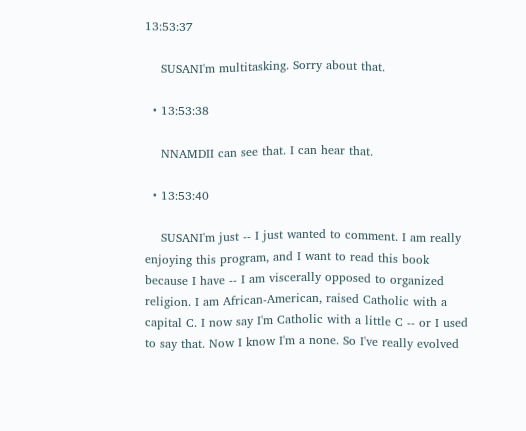13:53:37

    SUSANI'm multitasking. Sorry about that.

  • 13:53:38

    NNAMDII can see that. I can hear that.

  • 13:53:40

    SUSANI'm just -- I just wanted to comment. I am really enjoying this program, and I want to read this book because I have -- I am viscerally opposed to organized religion. I am African-American, raised Catholic with a capital C. I now say I'm Catholic with a little C -- or I used to say that. Now I know I'm a none. So I've really evolved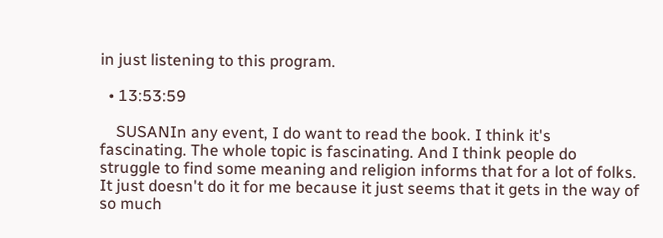in just listening to this program.

  • 13:53:59

    SUSANIn any event, I do want to read the book. I think it's fascinating. The whole topic is fascinating. And I think people do struggle to find some meaning and religion informs that for a lot of folks. It just doesn't do it for me because it just seems that it gets in the way of so much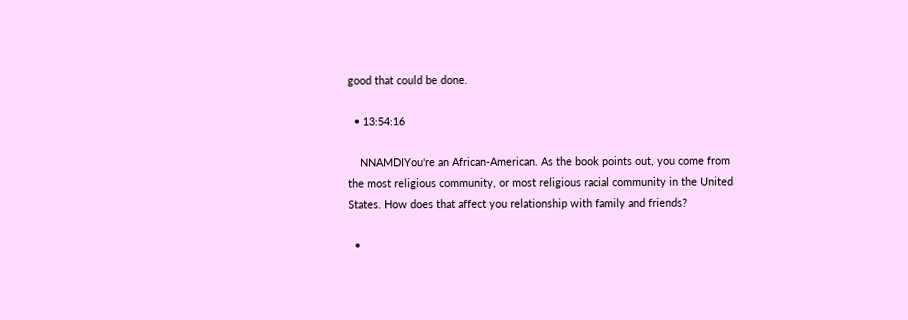good that could be done.

  • 13:54:16

    NNAMDIYou're an African-American. As the book points out, you come from the most religious community, or most religious racial community in the United States. How does that affect you relationship with family and friends?

  •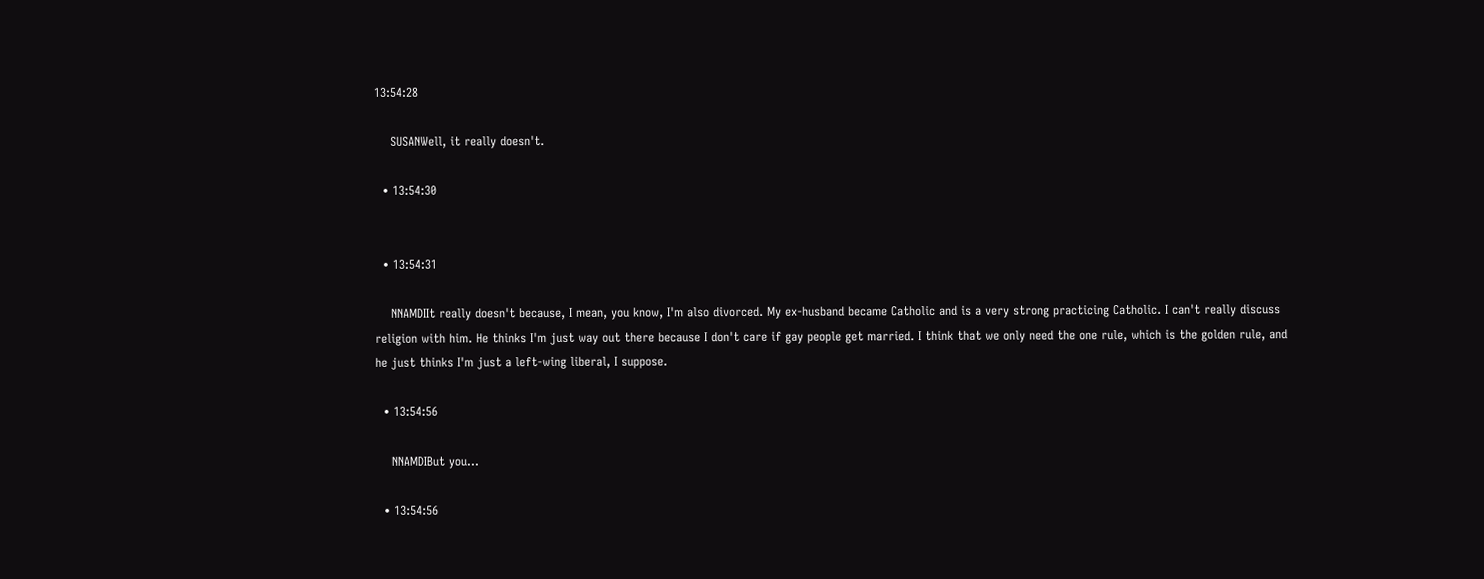13:54:28

    SUSANWell, it really doesn't.

  • 13:54:30


  • 13:54:31

    NNAMDIIt really doesn't because, I mean, you know, I'm also divorced. My ex-husband became Catholic and is a very strong practicing Catholic. I can't really discuss religion with him. He thinks I'm just way out there because I don't care if gay people get married. I think that we only need the one rule, which is the golden rule, and he just thinks I'm just a left-wing liberal, I suppose.

  • 13:54:56

    NNAMDIBut you...

  • 13:54:56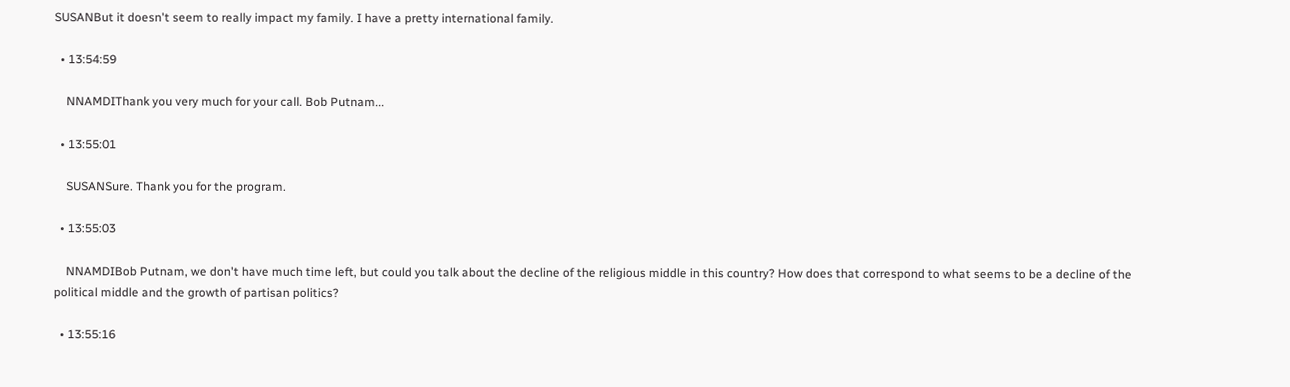SUSANBut it doesn't seem to really impact my family. I have a pretty international family.

  • 13:54:59

    NNAMDIThank you very much for your call. Bob Putnam...

  • 13:55:01

    SUSANSure. Thank you for the program.

  • 13:55:03

    NNAMDIBob Putnam, we don't have much time left, but could you talk about the decline of the religious middle in this country? How does that correspond to what seems to be a decline of the political middle and the growth of partisan politics?

  • 13:55:16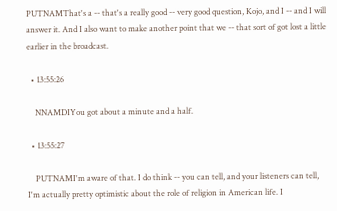PUTNAMThat's a -- that's a really good -- very good question, Kojo, and I -- and I will answer it. And I also want to make another point that we -- that sort of got lost a little earlier in the broadcast.

  • 13:55:26

    NNAMDIYou got about a minute and a half.

  • 13:55:27

    PUTNAMI'm aware of that. I do think -- you can tell, and your listeners can tell, I'm actually pretty optimistic about the role of religion in American life. I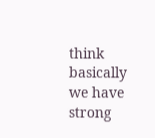think basically we have strong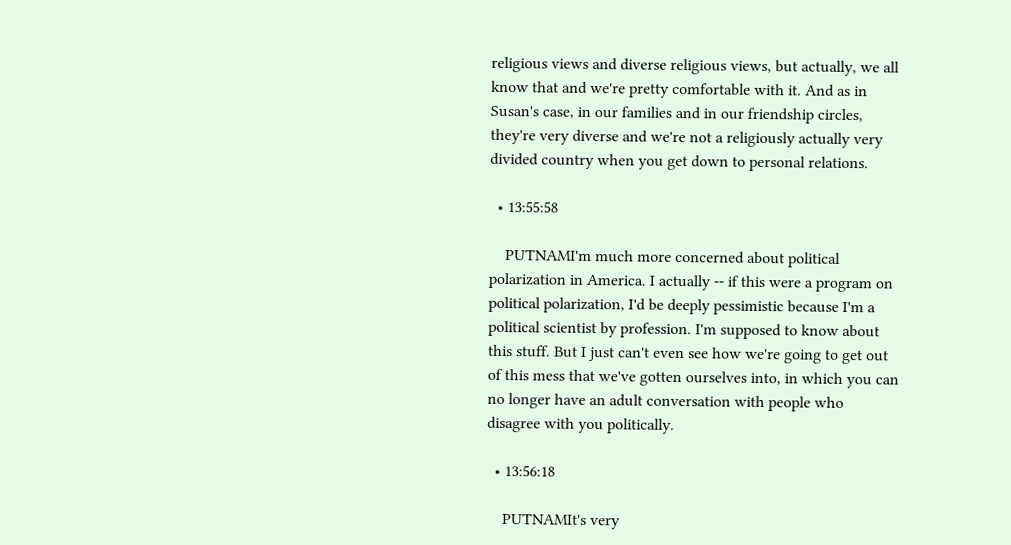religious views and diverse religious views, but actually, we all know that and we're pretty comfortable with it. And as in Susan's case, in our families and in our friendship circles, they're very diverse and we're not a religiously actually very divided country when you get down to personal relations.

  • 13:55:58

    PUTNAMI'm much more concerned about political polarization in America. I actually -- if this were a program on political polarization, I'd be deeply pessimistic because I'm a political scientist by profession. I'm supposed to know about this stuff. But I just can't even see how we're going to get out of this mess that we've gotten ourselves into, in which you can no longer have an adult conversation with people who disagree with you politically.

  • 13:56:18

    PUTNAMIt's very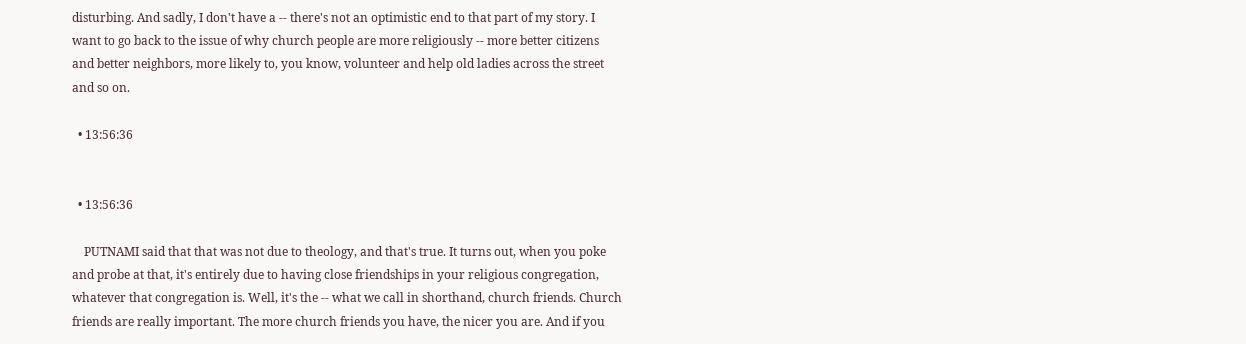disturbing. And sadly, I don't have a -- there's not an optimistic end to that part of my story. I want to go back to the issue of why church people are more religiously -- more better citizens and better neighbors, more likely to, you know, volunteer and help old ladies across the street and so on.

  • 13:56:36


  • 13:56:36

    PUTNAMI said that that was not due to theology, and that's true. It turns out, when you poke and probe at that, it's entirely due to having close friendships in your religious congregation, whatever that congregation is. Well, it's the -- what we call in shorthand, church friends. Church friends are really important. The more church friends you have, the nicer you are. And if you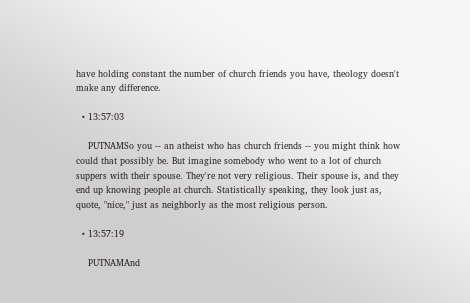have holding constant the number of church friends you have, theology doesn't make any difference.

  • 13:57:03

    PUTNAMSo you -- an atheist who has church friends -- you might think how could that possibly be. But imagine somebody who went to a lot of church suppers with their spouse. They're not very religious. Their spouse is, and they end up knowing people at church. Statistically speaking, they look just as, quote, "nice," just as neighborly as the most religious person.

  • 13:57:19

    PUTNAMAnd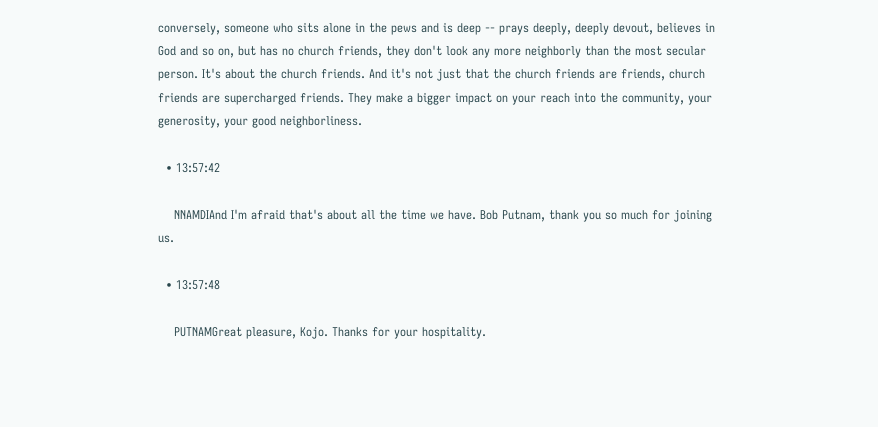conversely, someone who sits alone in the pews and is deep -- prays deeply, deeply devout, believes in God and so on, but has no church friends, they don't look any more neighborly than the most secular person. It's about the church friends. And it's not just that the church friends are friends, church friends are supercharged friends. They make a bigger impact on your reach into the community, your generosity, your good neighborliness.

  • 13:57:42

    NNAMDIAnd I'm afraid that's about all the time we have. Bob Putnam, thank you so much for joining us.

  • 13:57:48

    PUTNAMGreat pleasure, Kojo. Thanks for your hospitality.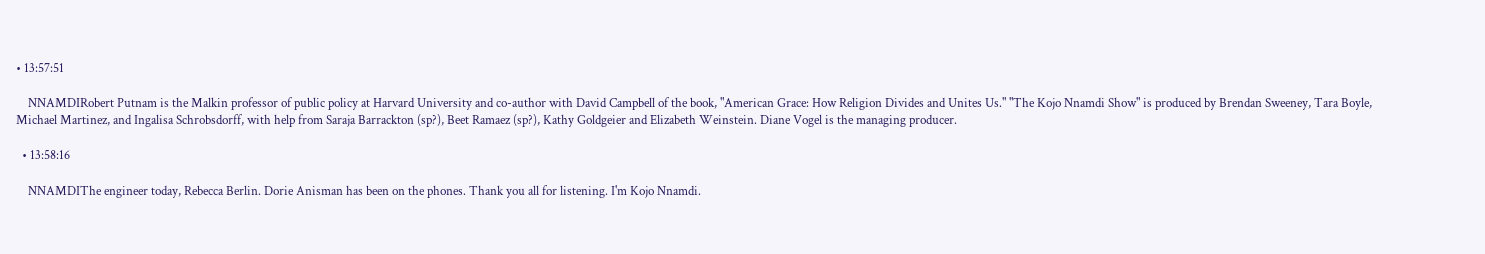• 13:57:51

    NNAMDIRobert Putnam is the Malkin professor of public policy at Harvard University and co-author with David Campbell of the book, "American Grace: How Religion Divides and Unites Us." "The Kojo Nnamdi Show" is produced by Brendan Sweeney, Tara Boyle, Michael Martinez, and Ingalisa Schrobsdorff, with help from Saraja Barrackton (sp?), Beet Ramaez (sp?), Kathy Goldgeier and Elizabeth Weinstein. Diane Vogel is the managing producer.

  • 13:58:16

    NNAMDIThe engineer today, Rebecca Berlin. Dorie Anisman has been on the phones. Thank you all for listening. I'm Kojo Nnamdi.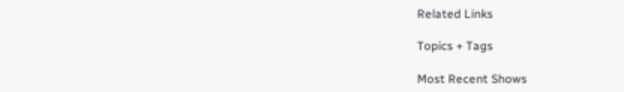Related Links

Topics + Tags

Most Recent Shows